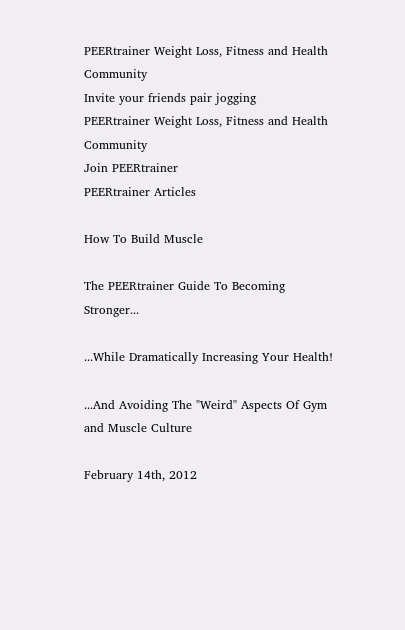PEERtrainer Weight Loss, Fitness and Health Community
Invite your friends pair jogging
PEERtrainer Weight Loss, Fitness and Health Community
Join PEERtrainer
PEERtrainer Articles

How To Build Muscle

The PEERtrainer Guide To Becoming Stronger...

...While Dramatically Increasing Your Health!

...And Avoiding The "Weird" Aspects Of Gym and Muscle Culture

February 14th, 2012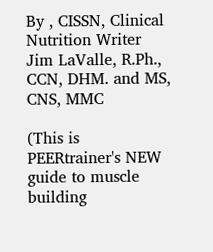By , CISSN, Clinical Nutrition Writer
Jim LaValle, R.Ph., CCN, DHM. and MS, CNS, MMC

(This is PEERtrainer's NEW guide to muscle building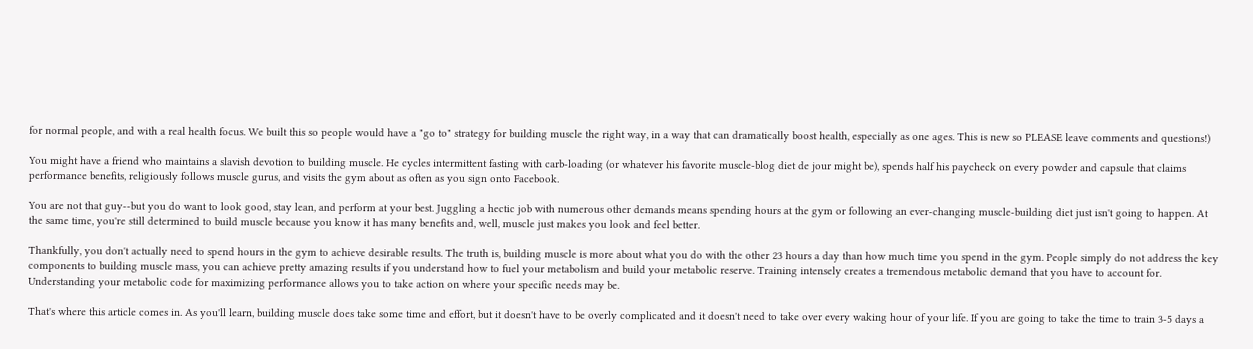for normal people, and with a real health focus. We built this so people would have a "go to" strategy for building muscle the right way, in a way that can dramatically boost health, especially as one ages. This is new so PLEASE leave comments and questions!)

You might have a friend who maintains a slavish devotion to building muscle. He cycles intermittent fasting with carb-loading (or whatever his favorite muscle-blog diet de jour might be), spends half his paycheck on every powder and capsule that claims performance benefits, religiously follows muscle gurus, and visits the gym about as often as you sign onto Facebook.

You are not that guy--but you do want to look good, stay lean, and perform at your best. Juggling a hectic job with numerous other demands means spending hours at the gym or following an ever-changing muscle-building diet just isn't going to happen. At the same time, you're still determined to build muscle because you know it has many benefits and, well, muscle just makes you look and feel better.

Thankfully, you don't actually need to spend hours in the gym to achieve desirable results. The truth is, building muscle is more about what you do with the other 23 hours a day than how much time you spend in the gym. People simply do not address the key components to building muscle mass, you can achieve pretty amazing results if you understand how to fuel your metabolism and build your metabolic reserve. Training intensely creates a tremendous metabolic demand that you have to account for. Understanding your metabolic code for maximizing performance allows you to take action on where your specific needs may be.

That's where this article comes in. As you'll learn, building muscle does take some time and effort, but it doesn't have to be overly complicated and it doesn't need to take over every waking hour of your life. If you are going to take the time to train 3-5 days a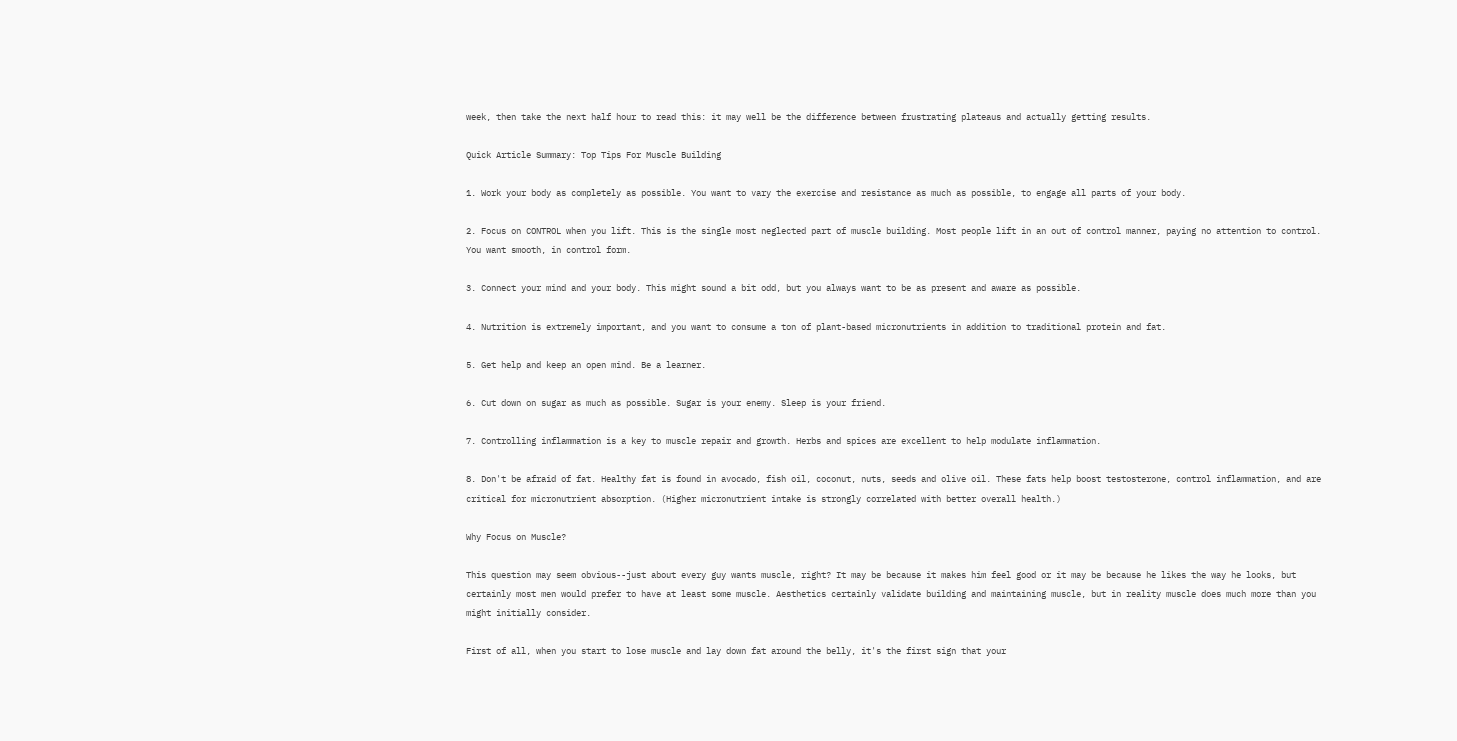week, then take the next half hour to read this: it may well be the difference between frustrating plateaus and actually getting results.

Quick Article Summary: Top Tips For Muscle Building

1. Work your body as completely as possible. You want to vary the exercise and resistance as much as possible, to engage all parts of your body.

2. Focus on CONTROL when you lift. This is the single most neglected part of muscle building. Most people lift in an out of control manner, paying no attention to control. You want smooth, in control form.

3. Connect your mind and your body. This might sound a bit odd, but you always want to be as present and aware as possible.

4. Nutrition is extremely important, and you want to consume a ton of plant-based micronutrients in addition to traditional protein and fat.

5. Get help and keep an open mind. Be a learner.

6. Cut down on sugar as much as possible. Sugar is your enemy. Sleep is your friend.

7. Controlling inflammation is a key to muscle repair and growth. Herbs and spices are excellent to help modulate inflammation.

8. Don't be afraid of fat. Healthy fat is found in avocado, fish oil, coconut, nuts, seeds and olive oil. These fats help boost testosterone, control inflammation, and are critical for micronutrient absorption. (Higher micronutrient intake is strongly correlated with better overall health.)

Why Focus on Muscle?

This question may seem obvious--just about every guy wants muscle, right? It may be because it makes him feel good or it may be because he likes the way he looks, but certainly most men would prefer to have at least some muscle. Aesthetics certainly validate building and maintaining muscle, but in reality muscle does much more than you might initially consider.

First of all, when you start to lose muscle and lay down fat around the belly, it's the first sign that your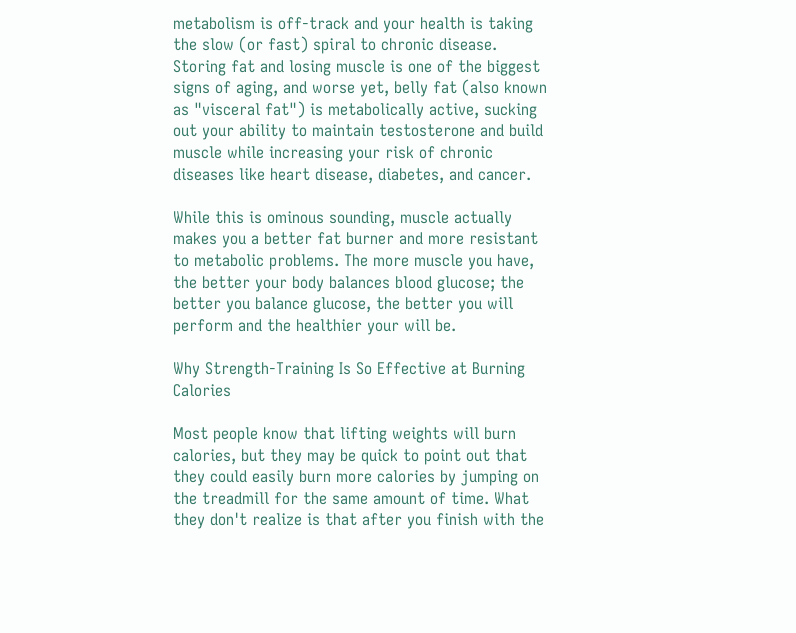metabolism is off-track and your health is taking the slow (or fast) spiral to chronic disease. Storing fat and losing muscle is one of the biggest signs of aging, and worse yet, belly fat (also known as "visceral fat") is metabolically active, sucking out your ability to maintain testosterone and build muscle while increasing your risk of chronic diseases like heart disease, diabetes, and cancer.

While this is ominous sounding, muscle actually makes you a better fat burner and more resistant to metabolic problems. The more muscle you have, the better your body balances blood glucose; the better you balance glucose, the better you will perform and the healthier your will be.

Why Strength-Training Is So Effective at Burning Calories

Most people know that lifting weights will burn calories, but they may be quick to point out that they could easily burn more calories by jumping on the treadmill for the same amount of time. What they don't realize is that after you finish with the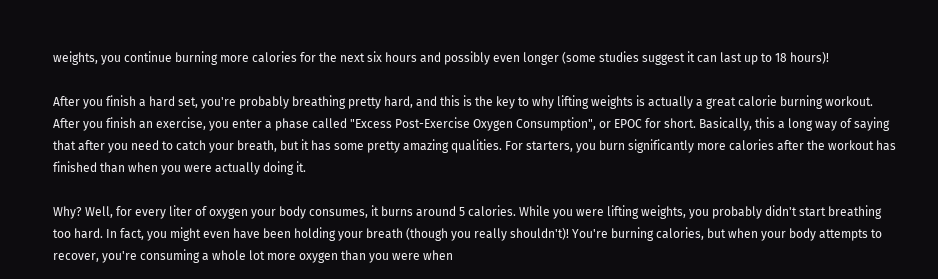weights, you continue burning more calories for the next six hours and possibly even longer (some studies suggest it can last up to 18 hours)!

After you finish a hard set, you're probably breathing pretty hard, and this is the key to why lifting weights is actually a great calorie burning workout. After you finish an exercise, you enter a phase called "Excess Post-Exercise Oxygen Consumption", or EPOC for short. Basically, this a long way of saying that after you need to catch your breath, but it has some pretty amazing qualities. For starters, you burn significantly more calories after the workout has finished than when you were actually doing it.

Why? Well, for every liter of oxygen your body consumes, it burns around 5 calories. While you were lifting weights, you probably didn't start breathing too hard. In fact, you might even have been holding your breath (though you really shouldn't)! You're burning calories, but when your body attempts to recover, you're consuming a whole lot more oxygen than you were when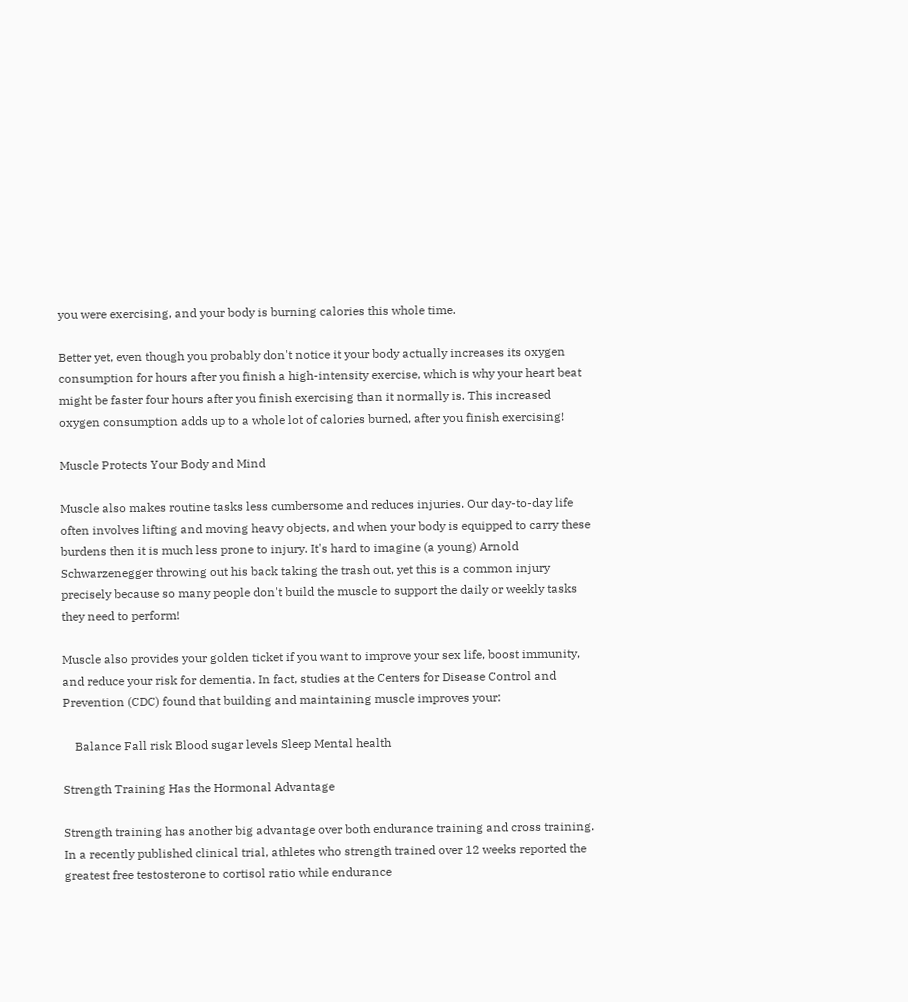you were exercising, and your body is burning calories this whole time.

Better yet, even though you probably don't notice it your body actually increases its oxygen consumption for hours after you finish a high-intensity exercise, which is why your heart beat might be faster four hours after you finish exercising than it normally is. This increased oxygen consumption adds up to a whole lot of calories burned, after you finish exercising!

Muscle Protects Your Body and Mind

Muscle also makes routine tasks less cumbersome and reduces injuries. Our day-to-day life often involves lifting and moving heavy objects, and when your body is equipped to carry these burdens then it is much less prone to injury. It's hard to imagine (a young) Arnold Schwarzenegger throwing out his back taking the trash out, yet this is a common injury precisely because so many people don't build the muscle to support the daily or weekly tasks they need to perform!

Muscle also provides your golden ticket if you want to improve your sex life, boost immunity, and reduce your risk for dementia. In fact, studies at the Centers for Disease Control and Prevention (CDC) found that building and maintaining muscle improves your:

    Balance Fall risk Blood sugar levels Sleep Mental health

Strength Training Has the Hormonal Advantage

Strength training has another big advantage over both endurance training and cross training. In a recently published clinical trial, athletes who strength trained over 12 weeks reported the greatest free testosterone to cortisol ratio while endurance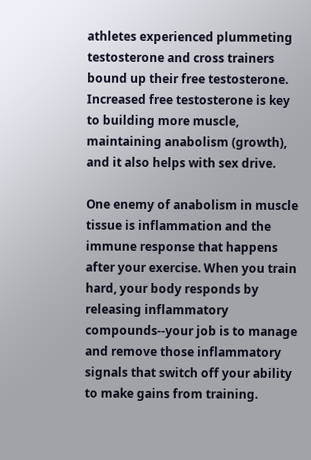athletes experienced plummeting testosterone and cross trainers bound up their free testosterone. Increased free testosterone is key to building more muscle, maintaining anabolism (growth), and it also helps with sex drive.

One enemy of anabolism in muscle tissue is inflammation and the immune response that happens after your exercise. When you train hard, your body responds by releasing inflammatory compounds--your job is to manage and remove those inflammatory signals that switch off your ability to make gains from training.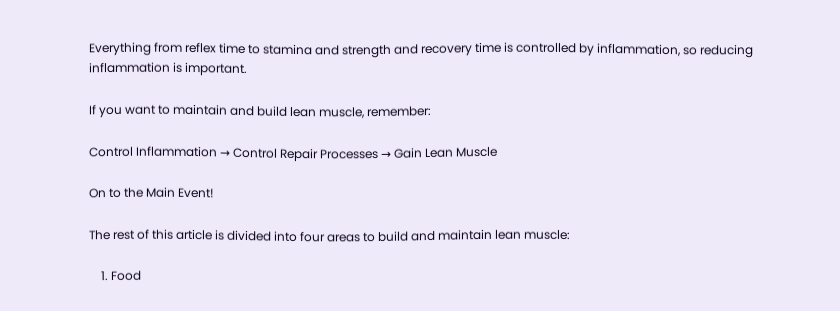Everything from reflex time to stamina and strength and recovery time is controlled by inflammation, so reducing inflammation is important.

If you want to maintain and build lean muscle, remember:

Control Inflammation → Control Repair Processes → Gain Lean Muscle

On to the Main Event!

The rest of this article is divided into four areas to build and maintain lean muscle:

    1. Food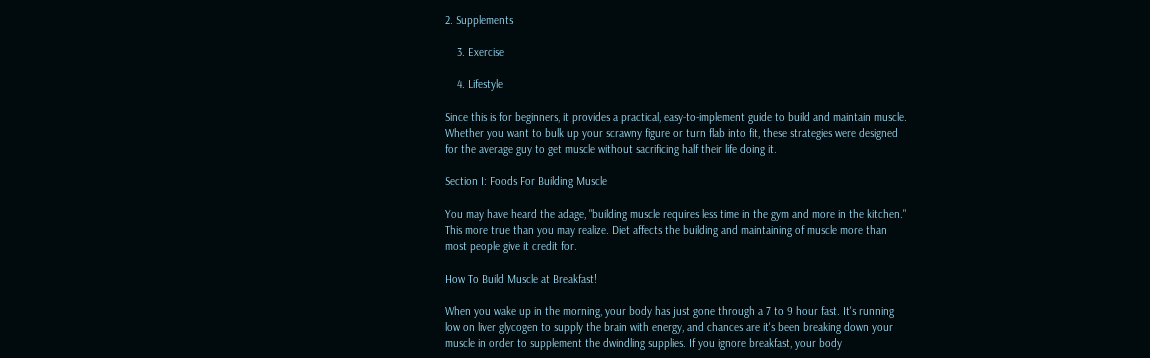2. Supplements

    3. Exercise

    4. Lifestyle

Since this is for beginners, it provides a practical, easy-to-implement guide to build and maintain muscle. Whether you want to bulk up your scrawny figure or turn flab into fit, these strategies were designed for the average guy to get muscle without sacrificing half their life doing it.

Section I: Foods For Building Muscle

You may have heard the adage, "building muscle requires less time in the gym and more in the kitchen." This more true than you may realize. Diet affects the building and maintaining of muscle more than most people give it credit for.

How To Build Muscle at Breakfast!

When you wake up in the morning, your body has just gone through a 7 to 9 hour fast. It's running low on liver glycogen to supply the brain with energy, and chances are it's been breaking down your muscle in order to supplement the dwindling supplies. If you ignore breakfast, your body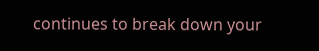continues to break down your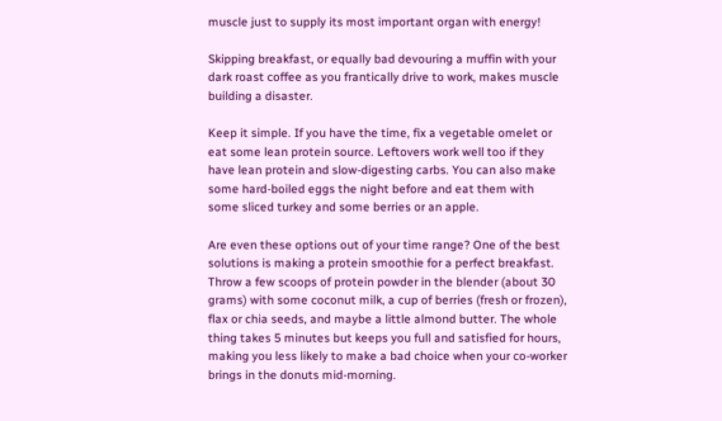muscle just to supply its most important organ with energy!

Skipping breakfast, or equally bad devouring a muffin with your dark roast coffee as you frantically drive to work, makes muscle building a disaster.

Keep it simple. If you have the time, fix a vegetable omelet or eat some lean protein source. Leftovers work well too if they have lean protein and slow-digesting carbs. You can also make some hard-boiled eggs the night before and eat them with some sliced turkey and some berries or an apple.

Are even these options out of your time range? One of the best solutions is making a protein smoothie for a perfect breakfast. Throw a few scoops of protein powder in the blender (about 30 grams) with some coconut milk, a cup of berries (fresh or frozen), flax or chia seeds, and maybe a little almond butter. The whole thing takes 5 minutes but keeps you full and satisfied for hours, making you less likely to make a bad choice when your co-worker brings in the donuts mid-morning.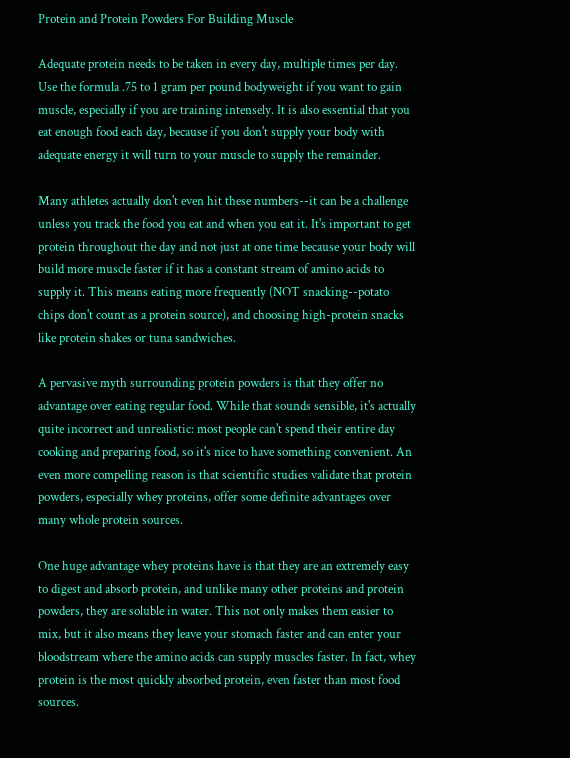Protein and Protein Powders For Building Muscle

Adequate protein needs to be taken in every day, multiple times per day. Use the formula .75 to 1 gram per pound bodyweight if you want to gain muscle, especially if you are training intensely. It is also essential that you eat enough food each day, because if you don't supply your body with adequate energy it will turn to your muscle to supply the remainder.

Many athletes actually don't even hit these numbers--it can be a challenge unless you track the food you eat and when you eat it. It's important to get protein throughout the day and not just at one time because your body will build more muscle faster if it has a constant stream of amino acids to supply it. This means eating more frequently (NOT snacking--potato chips don't count as a protein source), and choosing high-protein snacks like protein shakes or tuna sandwiches.

A pervasive myth surrounding protein powders is that they offer no advantage over eating regular food. While that sounds sensible, it's actually quite incorrect and unrealistic: most people can't spend their entire day cooking and preparing food, so it's nice to have something convenient. An even more compelling reason is that scientific studies validate that protein powders, especially whey proteins, offer some definite advantages over many whole protein sources.

One huge advantage whey proteins have is that they are an extremely easy to digest and absorb protein, and unlike many other proteins and protein powders, they are soluble in water. This not only makes them easier to mix, but it also means they leave your stomach faster and can enter your bloodstream where the amino acids can supply muscles faster. In fact, whey protein is the most quickly absorbed protein, even faster than most food sources.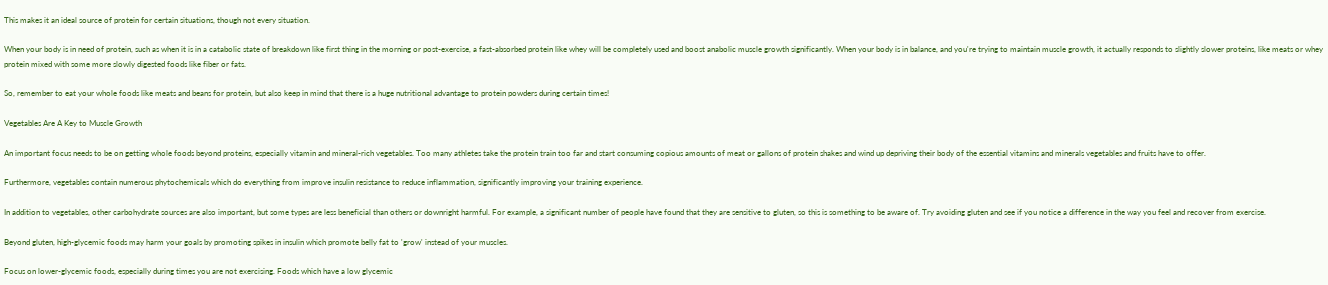This makes it an ideal source of protein for certain situations, though not every situation.

When your body is in need of protein, such as when it is in a catabolic state of breakdown like first thing in the morning or post-exercise, a fast-absorbed protein like whey will be completely used and boost anabolic muscle growth significantly. When your body is in balance, and you're trying to maintain muscle growth, it actually responds to slightly slower proteins, like meats or whey protein mixed with some more slowly digested foods like fiber or fats.

So, remember to eat your whole foods like meats and beans for protein, but also keep in mind that there is a huge nutritional advantage to protein powders during certain times!

Vegetables Are A Key to Muscle Growth

An important focus needs to be on getting whole foods beyond proteins, especially vitamin and mineral-rich vegetables. Too many athletes take the protein train too far and start consuming copious amounts of meat or gallons of protein shakes and wind up depriving their body of the essential vitamins and minerals vegetables and fruits have to offer.

Furthermore, vegetables contain numerous phytochemicals which do everything from improve insulin resistance to reduce inflammation, significantly improving your training experience.

In addition to vegetables, other carbohydrate sources are also important, but some types are less beneficial than others or downright harmful. For example, a significant number of people have found that they are sensitive to gluten, so this is something to be aware of. Try avoiding gluten and see if you notice a difference in the way you feel and recover from exercise.

Beyond gluten, high-glycemic foods may harm your goals by promoting spikes in insulin which promote belly fat to 'grow' instead of your muscles.

Focus on lower-glycemic foods, especially during times you are not exercising. Foods which have a low glycemic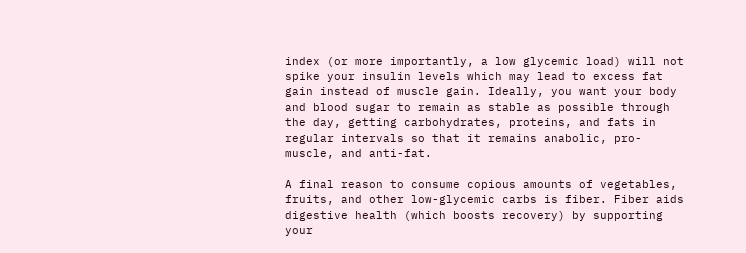index (or more importantly, a low glycemic load) will not spike your insulin levels which may lead to excess fat gain instead of muscle gain. Ideally, you want your body and blood sugar to remain as stable as possible through the day, getting carbohydrates, proteins, and fats in regular intervals so that it remains anabolic, pro-muscle, and anti-fat.

A final reason to consume copious amounts of vegetables, fruits, and other low-glycemic carbs is fiber. Fiber aids digestive health (which boosts recovery) by supporting your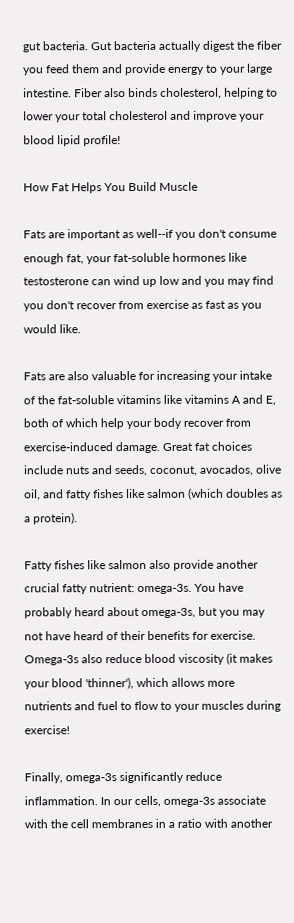gut bacteria. Gut bacteria actually digest the fiber you feed them and provide energy to your large intestine. Fiber also binds cholesterol, helping to lower your total cholesterol and improve your blood lipid profile!

How Fat Helps You Build Muscle

Fats are important as well--if you don't consume enough fat, your fat-soluble hormones like testosterone can wind up low and you may find you don't recover from exercise as fast as you would like.

Fats are also valuable for increasing your intake of the fat-soluble vitamins like vitamins A and E, both of which help your body recover from exercise-induced damage. Great fat choices include nuts and seeds, coconut, avocados, olive oil, and fatty fishes like salmon (which doubles as a protein).

Fatty fishes like salmon also provide another crucial fatty nutrient: omega-3s. You have probably heard about omega-3s, but you may not have heard of their benefits for exercise. Omega-3s also reduce blood viscosity (it makes your blood 'thinner'), which allows more nutrients and fuel to flow to your muscles during exercise!

Finally, omega-3s significantly reduce inflammation. In our cells, omega-3s associate with the cell membranes in a ratio with another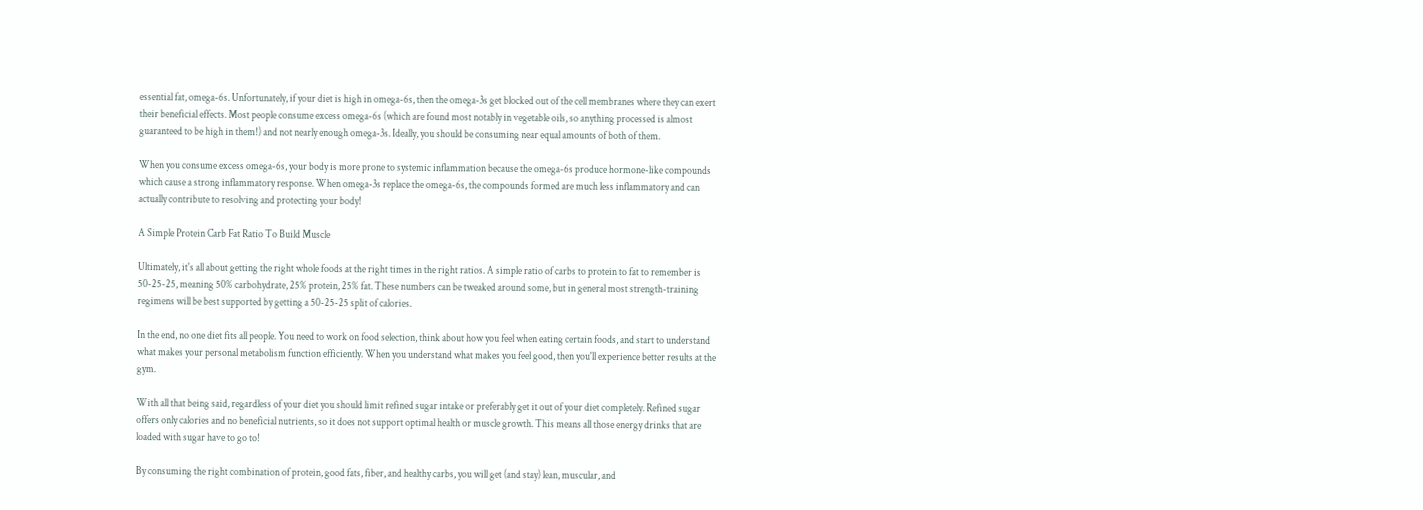essential fat, omega-6s. Unfortunately, if your diet is high in omega-6s, then the omega-3s get blocked out of the cell membranes where they can exert their beneficial effects. Most people consume excess omega-6s (which are found most notably in vegetable oils, so anything processed is almost guaranteed to be high in them!) and not nearly enough omega-3s. Ideally, you should be consuming near equal amounts of both of them.

When you consume excess omega-6s, your body is more prone to systemic inflammation because the omega-6s produce hormone-like compounds which cause a strong inflammatory response. When omega-3s replace the omega-6s, the compounds formed are much less inflammatory and can actually contribute to resolving and protecting your body!

A Simple Protein Carb Fat Ratio To Build Muscle

Ultimately, it's all about getting the right whole foods at the right times in the right ratios. A simple ratio of carbs to protein to fat to remember is 50-25-25, meaning 50% carbohydrate, 25% protein, 25% fat. These numbers can be tweaked around some, but in general most strength-training regimens will be best supported by getting a 50-25-25 split of calories.

In the end, no one diet fits all people. You need to work on food selection, think about how you feel when eating certain foods, and start to understand what makes your personal metabolism function efficiently. When you understand what makes you feel good, then you'll experience better results at the gym.

With all that being said, regardless of your diet you should limit refined sugar intake or preferably get it out of your diet completely. Refined sugar offers only calories and no beneficial nutrients, so it does not support optimal health or muscle growth. This means all those energy drinks that are loaded with sugar have to go to!

By consuming the right combination of protein, good fats, fiber, and healthy carbs, you will get (and stay) lean, muscular, and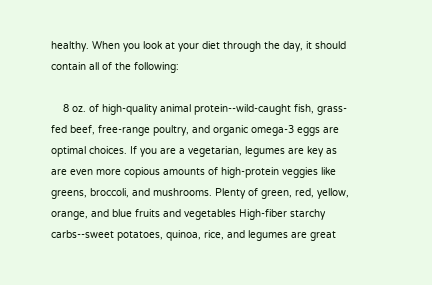healthy. When you look at your diet through the day, it should contain all of the following:

    8 oz. of high-quality animal protein--wild-caught fish, grass-fed beef, free-range poultry, and organic omega-3 eggs are optimal choices. If you are a vegetarian, legumes are key as are even more copious amounts of high-protein veggies like greens, broccoli, and mushrooms. Plenty of green, red, yellow, orange, and blue fruits and vegetables High-fiber starchy carbs--sweet potatoes, quinoa, rice, and legumes are great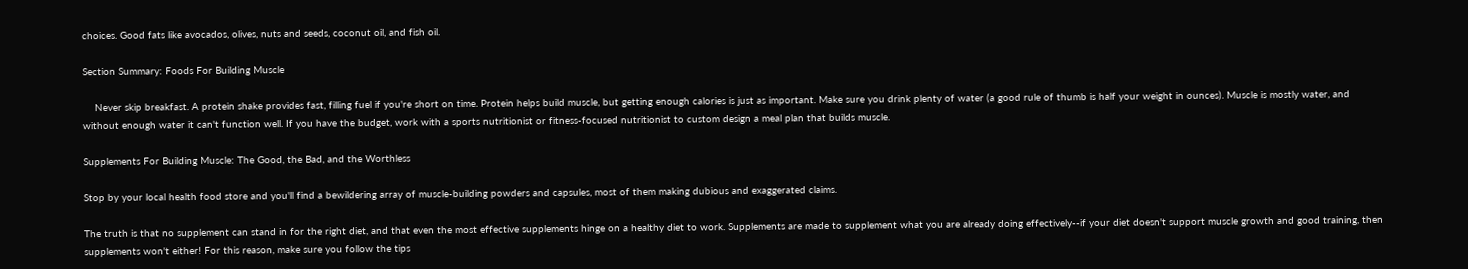choices. Good fats like avocados, olives, nuts and seeds, coconut oil, and fish oil.

Section Summary: Foods For Building Muscle

    Never skip breakfast. A protein shake provides fast, filling fuel if you're short on time. Protein helps build muscle, but getting enough calories is just as important. Make sure you drink plenty of water (a good rule of thumb is half your weight in ounces). Muscle is mostly water, and without enough water it can't function well. If you have the budget, work with a sports nutritionist or fitness-focused nutritionist to custom design a meal plan that builds muscle.

Supplements For Building Muscle: The Good, the Bad, and the Worthless

Stop by your local health food store and you'll find a bewildering array of muscle-building powders and capsules, most of them making dubious and exaggerated claims.

The truth is that no supplement can stand in for the right diet, and that even the most effective supplements hinge on a healthy diet to work. Supplements are made to supplement what you are already doing effectively--if your diet doesn't support muscle growth and good training, then supplements won't either! For this reason, make sure you follow the tips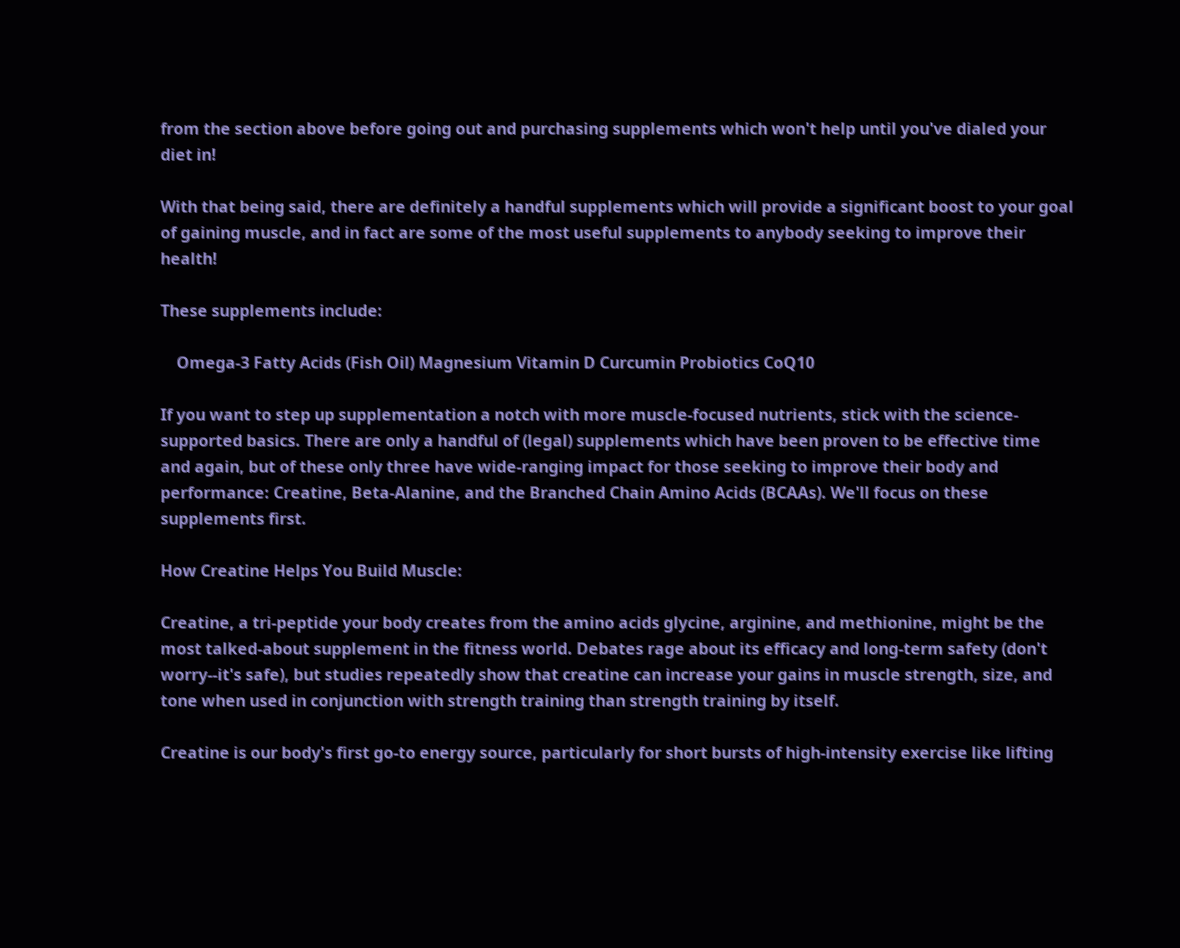from the section above before going out and purchasing supplements which won't help until you've dialed your diet in!

With that being said, there are definitely a handful supplements which will provide a significant boost to your goal of gaining muscle, and in fact are some of the most useful supplements to anybody seeking to improve their health!

These supplements include:

    Omega-3 Fatty Acids (Fish Oil) Magnesium Vitamin D Curcumin Probiotics CoQ10

If you want to step up supplementation a notch with more muscle-focused nutrients, stick with the science-supported basics. There are only a handful of (legal) supplements which have been proven to be effective time and again, but of these only three have wide-ranging impact for those seeking to improve their body and performance: Creatine, Beta-Alanine, and the Branched Chain Amino Acids (BCAAs). We'll focus on these supplements first.

How Creatine Helps You Build Muscle:

Creatine, a tri-peptide your body creates from the amino acids glycine, arginine, and methionine, might be the most talked-about supplement in the fitness world. Debates rage about its efficacy and long-term safety (don't worry--it's safe), but studies repeatedly show that creatine can increase your gains in muscle strength, size, and tone when used in conjunction with strength training than strength training by itself.

Creatine is our body's first go-to energy source, particularly for short bursts of high-intensity exercise like lifting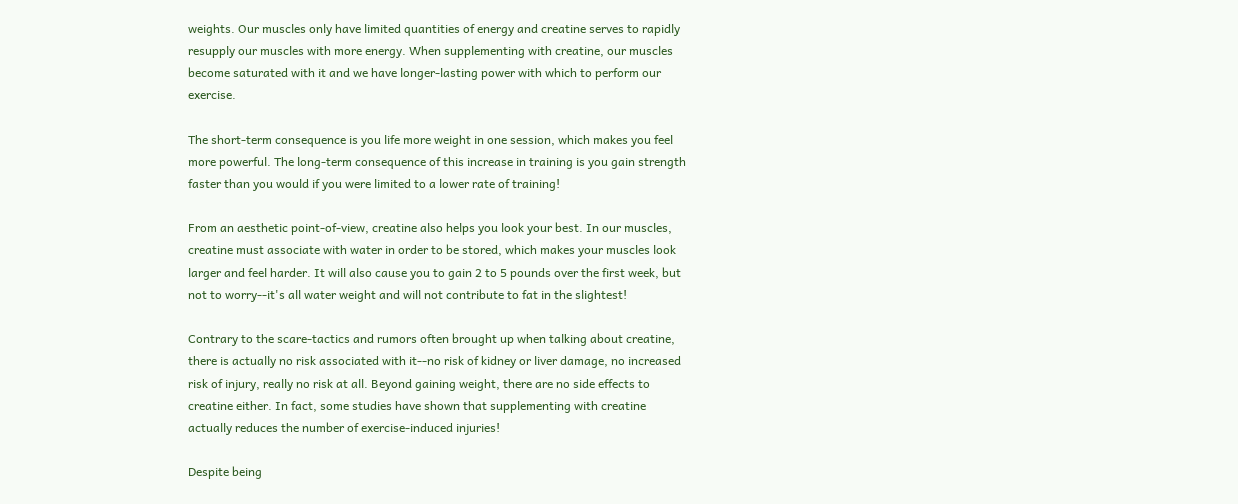weights. Our muscles only have limited quantities of energy and creatine serves to rapidly resupply our muscles with more energy. When supplementing with creatine, our muscles become saturated with it and we have longer-lasting power with which to perform our exercise.

The short-term consequence is you life more weight in one session, which makes you feel more powerful. The long-term consequence of this increase in training is you gain strength faster than you would if you were limited to a lower rate of training!

From an aesthetic point-of-view, creatine also helps you look your best. In our muscles, creatine must associate with water in order to be stored, which makes your muscles look larger and feel harder. It will also cause you to gain 2 to 5 pounds over the first week, but not to worry--it's all water weight and will not contribute to fat in the slightest!

Contrary to the scare-tactics and rumors often brought up when talking about creatine, there is actually no risk associated with it--no risk of kidney or liver damage, no increased risk of injury, really no risk at all. Beyond gaining weight, there are no side effects to creatine either. In fact, some studies have shown that supplementing with creatine actually reduces the number of exercise-induced injuries!

Despite being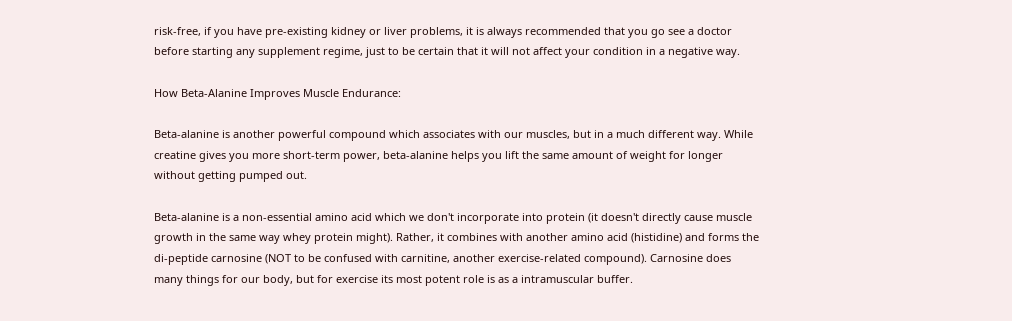risk-free, if you have pre-existing kidney or liver problems, it is always recommended that you go see a doctor before starting any supplement regime, just to be certain that it will not affect your condition in a negative way.

How Beta-Alanine Improves Muscle Endurance:

Beta-alanine is another powerful compound which associates with our muscles, but in a much different way. While creatine gives you more short-term power, beta-alanine helps you lift the same amount of weight for longer without getting pumped out.

Beta-alanine is a non-essential amino acid which we don't incorporate into protein (it doesn't directly cause muscle growth in the same way whey protein might). Rather, it combines with another amino acid (histidine) and forms the di-peptide carnosine (NOT to be confused with carnitine, another exercise-related compound). Carnosine does many things for our body, but for exercise its most potent role is as a intramuscular buffer.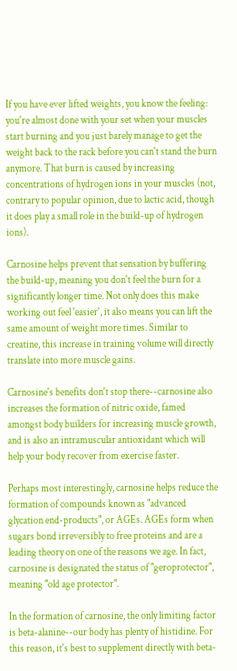If you have ever lifted weights, you know the feeling: you're almost done with your set when your muscles start burning and you just barely manage to get the weight back to the rack before you can't stand the burn anymore. That burn is caused by increasing concentrations of hydrogen ions in your muscles (not, contrary to popular opinion, due to lactic acid, though it does play a small role in the build-up of hydrogen ions).

Carnosine helps prevent that sensation by buffering the build-up, meaning you don't feel the burn for a significantly longer time. Not only does this make working out feel 'easier', it also means you can lift the same amount of weight more times. Similar to creatine, this increase in training volume will directly translate into more muscle gains.

Carnosine's benefits don't stop there--carnosine also increases the formation of nitric oxide, famed amongst body builders for increasing muscle growth, and is also an intramuscular antioxidant which will help your body recover from exercise faster.

Perhaps most interestingly, carnosine helps reduce the formation of compounds known as "advanced glycation end-products", or AGEs. AGEs form when sugars bond irreversibly to free proteins and are a leading theory on one of the reasons we age. In fact, carnosine is designated the status of "geroprotector", meaning "old age protector".

In the formation of carnosine, the only limiting factor is beta-alanine--our body has plenty of histidine. For this reason, it's best to supplement directly with beta-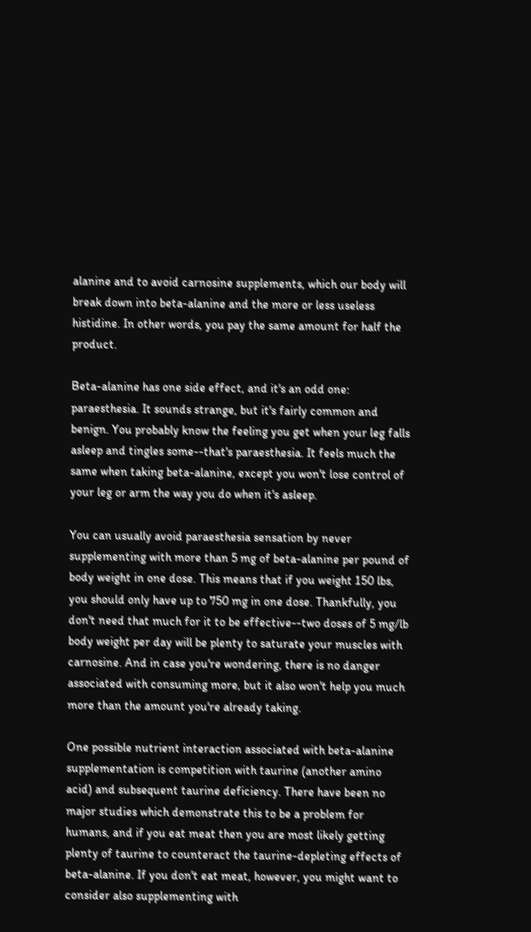alanine and to avoid carnosine supplements, which our body will break down into beta-alanine and the more or less useless histidine. In other words, you pay the same amount for half the product.

Beta-alanine has one side effect, and it's an odd one: paraesthesia. It sounds strange, but it's fairly common and benign. You probably know the feeling you get when your leg falls asleep and tingles some--that's paraesthesia. It feels much the same when taking beta-alanine, except you won't lose control of your leg or arm the way you do when it's asleep.

You can usually avoid paraesthesia sensation by never supplementing with more than 5 mg of beta-alanine per pound of body weight in one dose. This means that if you weight 150 lbs, you should only have up to 750 mg in one dose. Thankfully, you don't need that much for it to be effective--two doses of 5 mg/lb body weight per day will be plenty to saturate your muscles with carnosine. And in case you're wondering, there is no danger associated with consuming more, but it also won't help you much more than the amount you're already taking.

One possible nutrient interaction associated with beta-alanine supplementation is competition with taurine (another amino acid) and subsequent taurine deficiency. There have been no major studies which demonstrate this to be a problem for humans, and if you eat meat then you are most likely getting plenty of taurine to counteract the taurine-depleting effects of beta-alanine. If you don't eat meat, however, you might want to consider also supplementing with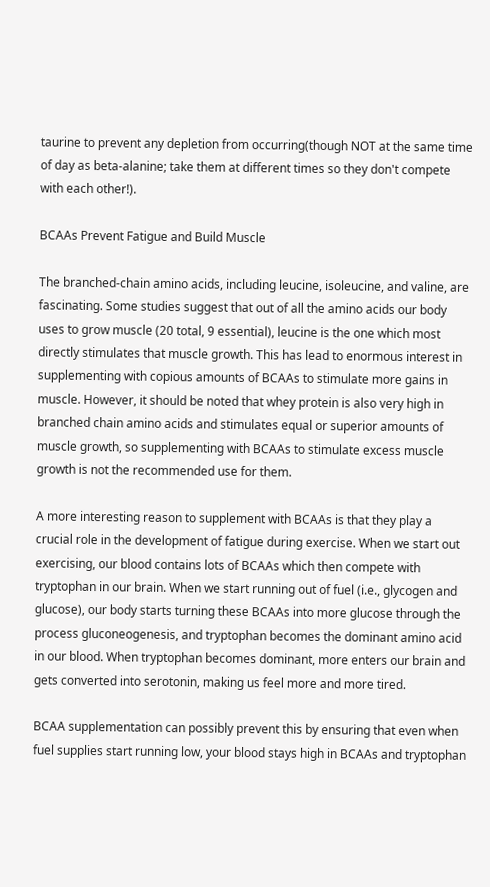taurine to prevent any depletion from occurring(though NOT at the same time of day as beta-alanine; take them at different times so they don't compete with each other!).

BCAAs Prevent Fatigue and Build Muscle

The branched-chain amino acids, including leucine, isoleucine, and valine, are fascinating. Some studies suggest that out of all the amino acids our body uses to grow muscle (20 total, 9 essential), leucine is the one which most directly stimulates that muscle growth. This has lead to enormous interest in supplementing with copious amounts of BCAAs to stimulate more gains in muscle. However, it should be noted that whey protein is also very high in branched chain amino acids and stimulates equal or superior amounts of muscle growth, so supplementing with BCAAs to stimulate excess muscle growth is not the recommended use for them.

A more interesting reason to supplement with BCAAs is that they play a crucial role in the development of fatigue during exercise. When we start out exercising, our blood contains lots of BCAAs which then compete with tryptophan in our brain. When we start running out of fuel (i.e., glycogen and glucose), our body starts turning these BCAAs into more glucose through the process gluconeogenesis, and tryptophan becomes the dominant amino acid in our blood. When tryptophan becomes dominant, more enters our brain and gets converted into serotonin, making us feel more and more tired.

BCAA supplementation can possibly prevent this by ensuring that even when fuel supplies start running low, your blood stays high in BCAAs and tryptophan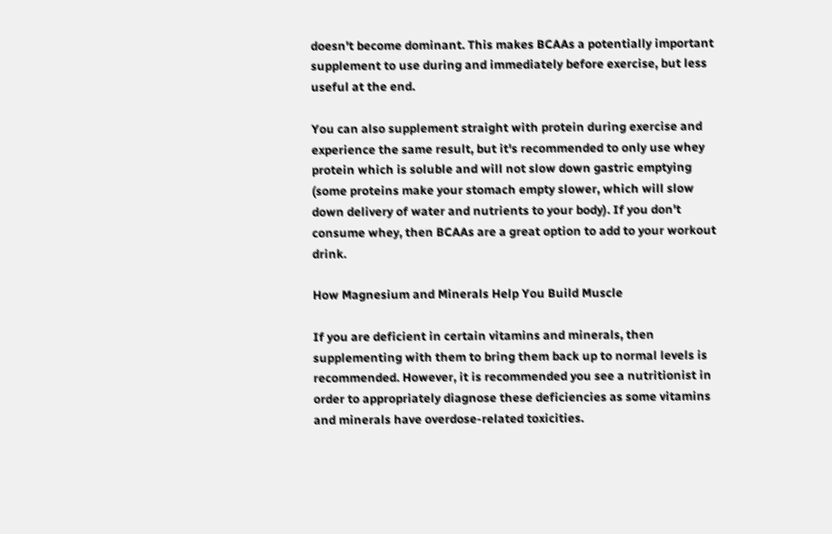doesn't become dominant. This makes BCAAs a potentially important supplement to use during and immediately before exercise, but less useful at the end.

You can also supplement straight with protein during exercise and experience the same result, but it's recommended to only use whey protein which is soluble and will not slow down gastric emptying (some proteins make your stomach empty slower, which will slow down delivery of water and nutrients to your body). If you don't consume whey, then BCAAs are a great option to add to your workout drink.

How Magnesium and Minerals Help You Build Muscle

If you are deficient in certain vitamins and minerals, then supplementing with them to bring them back up to normal levels is recommended. However, it is recommended you see a nutritionist in order to appropriately diagnose these deficiencies as some vitamins and minerals have overdose-related toxicities.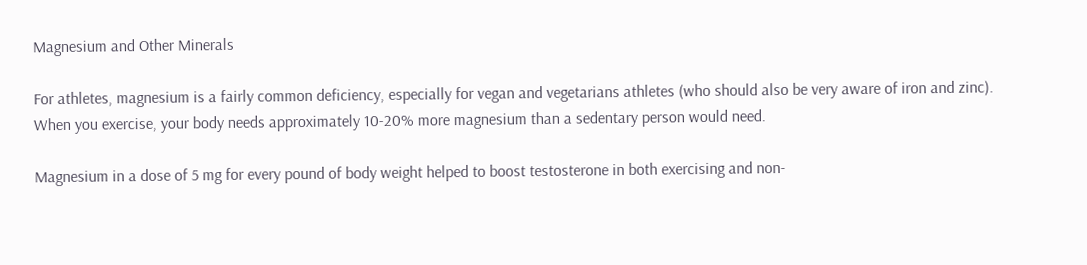Magnesium and Other Minerals

For athletes, magnesium is a fairly common deficiency, especially for vegan and vegetarians athletes (who should also be very aware of iron and zinc). When you exercise, your body needs approximately 10-20% more magnesium than a sedentary person would need.

Magnesium in a dose of 5 mg for every pound of body weight helped to boost testosterone in both exercising and non-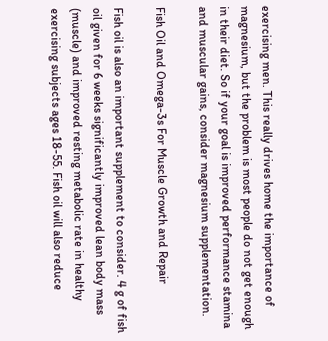exercising men. This really drives home the importance of magnesium, but the problem is most people do not get enough in their diet. So if your goal is improved performance stamina and muscular gains, consider magnesium supplementation.

Fish Oil and Omega-3s For Muscle Growth and Repair

Fish oil is also an important supplement to consider. 4 g of fish oil given for 6 weeks significantly improved lean body mass (muscle) and improved resting metabolic rate in healthy exercising subjects ages 18-55. Fish oil will also reduce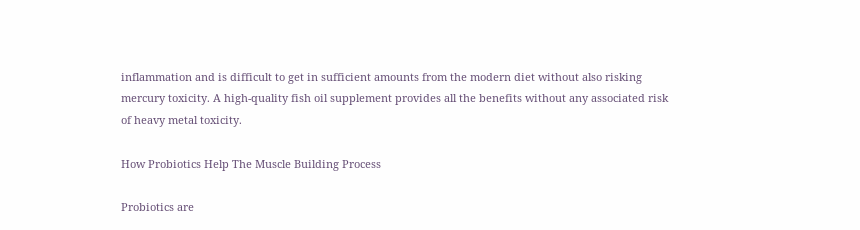inflammation and is difficult to get in sufficient amounts from the modern diet without also risking mercury toxicity. A high-quality fish oil supplement provides all the benefits without any associated risk of heavy metal toxicity.

How Probiotics Help The Muscle Building Process

Probiotics are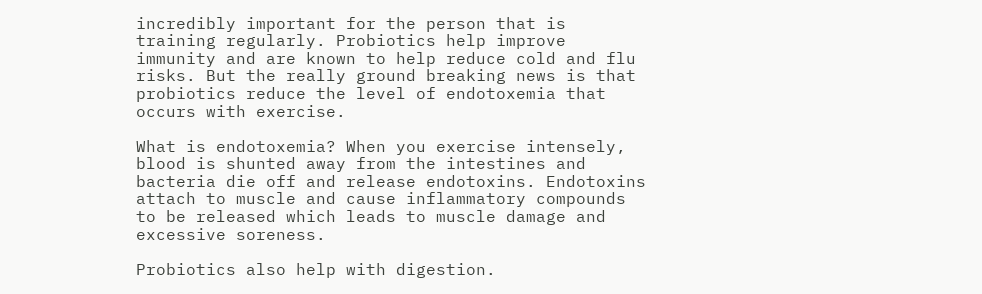incredibly important for the person that is training regularly. Probiotics help improve immunity and are known to help reduce cold and flu risks. But the really ground breaking news is that probiotics reduce the level of endotoxemia that occurs with exercise.

What is endotoxemia? When you exercise intensely, blood is shunted away from the intestines and bacteria die off and release endotoxins. Endotoxins attach to muscle and cause inflammatory compounds to be released which leads to muscle damage and excessive soreness.

Probiotics also help with digestion.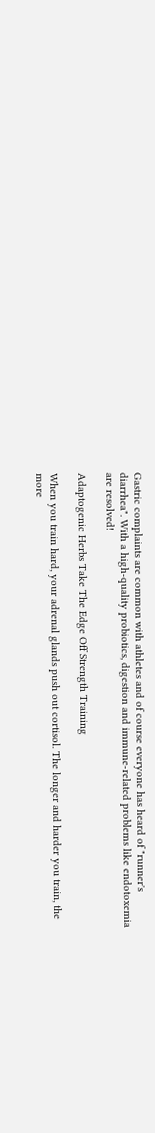Gastric complaints are common with athletes and of course everyone has heard of "runner's diarrhea". With a high-quality probiotics, digestion and immune-related problems like endotoxemia are resolved!

Adaptogenic Herbs Take The Edge Off Strength Training

When you train hard, your adrenal glands push out cortisol. The longer and harder you train, the more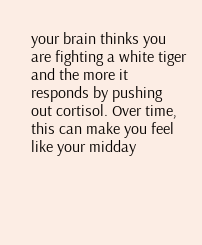your brain thinks you are fighting a white tiger and the more it responds by pushing out cortisol. Over time, this can make you feel like your midday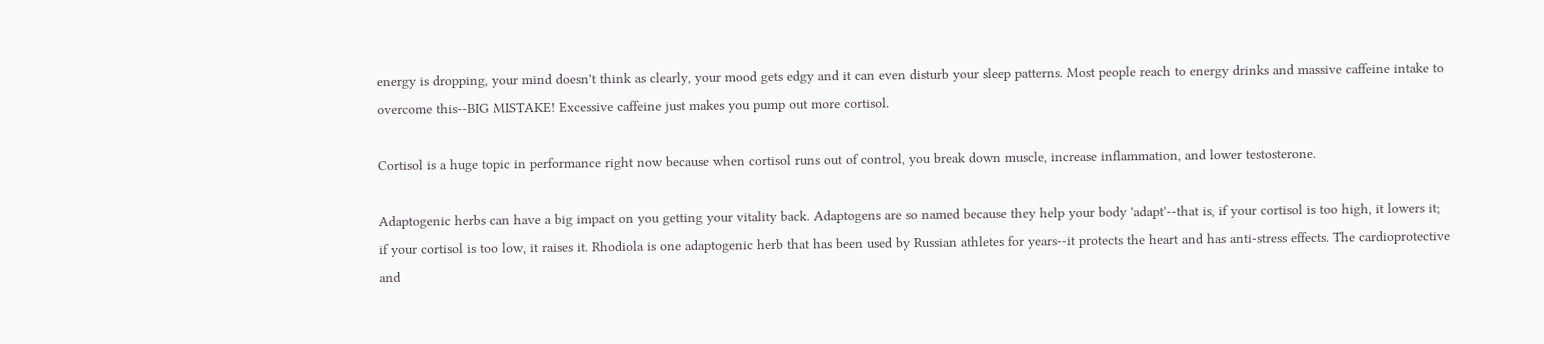energy is dropping, your mind doesn't think as clearly, your mood gets edgy and it can even disturb your sleep patterns. Most people reach to energy drinks and massive caffeine intake to overcome this--BIG MISTAKE! Excessive caffeine just makes you pump out more cortisol.

Cortisol is a huge topic in performance right now because when cortisol runs out of control, you break down muscle, increase inflammation, and lower testosterone.

Adaptogenic herbs can have a big impact on you getting your vitality back. Adaptogens are so named because they help your body 'adapt'--that is, if your cortisol is too high, it lowers it; if your cortisol is too low, it raises it. Rhodiola is one adaptogenic herb that has been used by Russian athletes for years--it protects the heart and has anti-stress effects. The cardioprotective and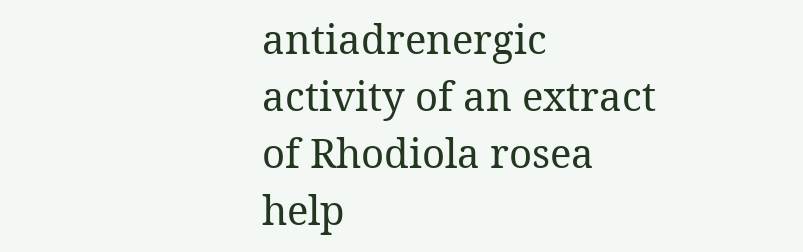antiadrenergic activity of an extract of Rhodiola rosea help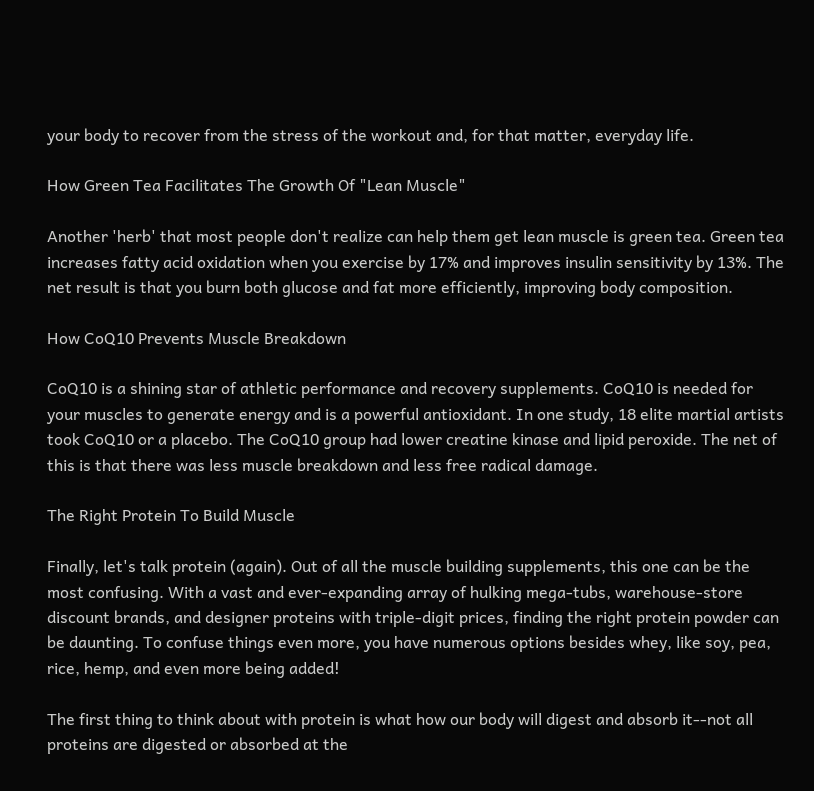your body to recover from the stress of the workout and, for that matter, everyday life.

How Green Tea Facilitates The Growth Of "Lean Muscle"

Another 'herb' that most people don't realize can help them get lean muscle is green tea. Green tea increases fatty acid oxidation when you exercise by 17% and improves insulin sensitivity by 13%. The net result is that you burn both glucose and fat more efficiently, improving body composition.

How CoQ10 Prevents Muscle Breakdown

CoQ10 is a shining star of athletic performance and recovery supplements. CoQ10 is needed for your muscles to generate energy and is a powerful antioxidant. In one study, 18 elite martial artists took CoQ10 or a placebo. The CoQ10 group had lower creatine kinase and lipid peroxide. The net of this is that there was less muscle breakdown and less free radical damage.

The Right Protein To Build Muscle

Finally, let's talk protein (again). Out of all the muscle building supplements, this one can be the most confusing. With a vast and ever-expanding array of hulking mega-tubs, warehouse-store discount brands, and designer proteins with triple-digit prices, finding the right protein powder can be daunting. To confuse things even more, you have numerous options besides whey, like soy, pea, rice, hemp, and even more being added!

The first thing to think about with protein is what how our body will digest and absorb it--not all proteins are digested or absorbed at the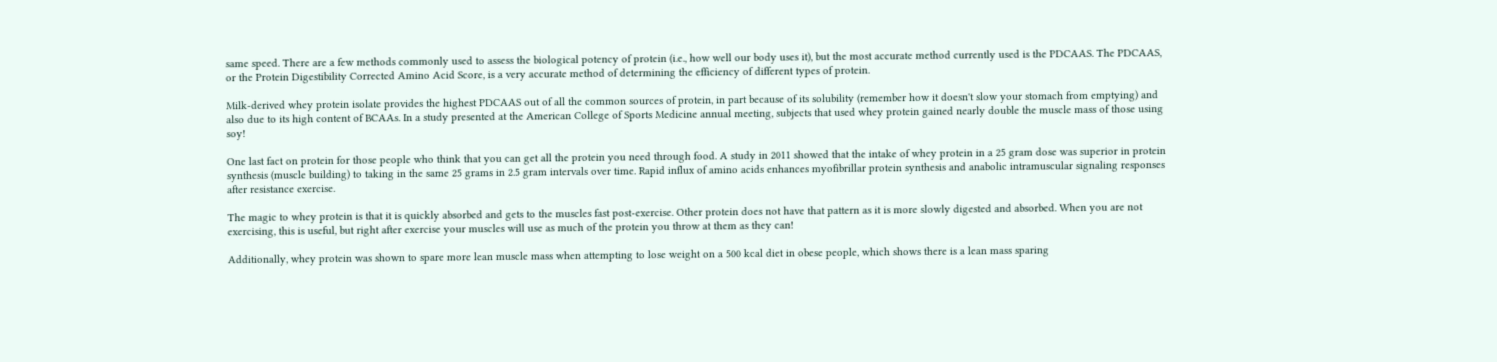same speed. There are a few methods commonly used to assess the biological potency of protein (i.e., how well our body uses it), but the most accurate method currently used is the PDCAAS. The PDCAAS, or the Protein Digestibility Corrected Amino Acid Score, is a very accurate method of determining the efficiency of different types of protein.

Milk-derived whey protein isolate provides the highest PDCAAS out of all the common sources of protein, in part because of its solubility (remember how it doesn't slow your stomach from emptying) and also due to its high content of BCAAs. In a study presented at the American College of Sports Medicine annual meeting, subjects that used whey protein gained nearly double the muscle mass of those using soy!

One last fact on protein for those people who think that you can get all the protein you need through food. A study in 2011 showed that the intake of whey protein in a 25 gram dose was superior in protein synthesis (muscle building) to taking in the same 25 grams in 2.5 gram intervals over time. Rapid influx of amino acids enhances myofibrillar protein synthesis and anabolic intramuscular signaling responses after resistance exercise.

The magic to whey protein is that it is quickly absorbed and gets to the muscles fast post-exercise. Other protein does not have that pattern as it is more slowly digested and absorbed. When you are not exercising, this is useful, but right after exercise your muscles will use as much of the protein you throw at them as they can!

Additionally, whey protein was shown to spare more lean muscle mass when attempting to lose weight on a 500 kcal diet in obese people, which shows there is a lean mass sparing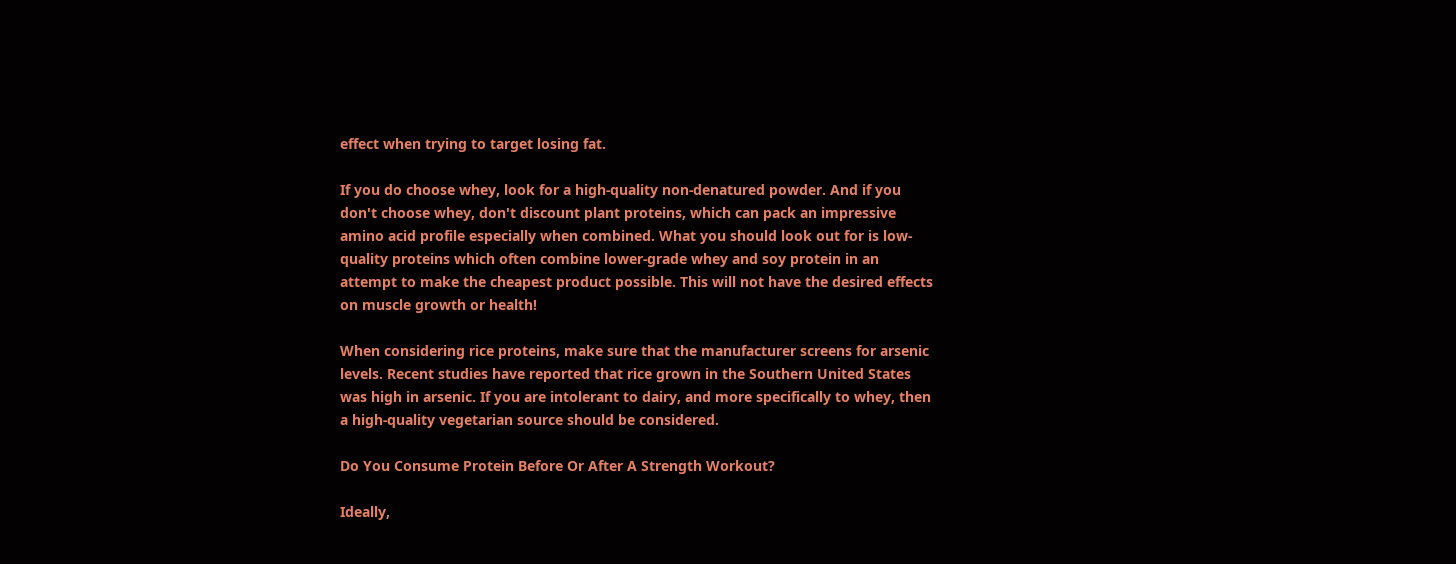effect when trying to target losing fat.

If you do choose whey, look for a high-quality non-denatured powder. And if you don't choose whey, don't discount plant proteins, which can pack an impressive amino acid profile especially when combined. What you should look out for is low-quality proteins which often combine lower-grade whey and soy protein in an attempt to make the cheapest product possible. This will not have the desired effects on muscle growth or health!

When considering rice proteins, make sure that the manufacturer screens for arsenic levels. Recent studies have reported that rice grown in the Southern United States was high in arsenic. If you are intolerant to dairy, and more specifically to whey, then a high-quality vegetarian source should be considered.

Do You Consume Protein Before Or After A Strength Workout?

Ideally,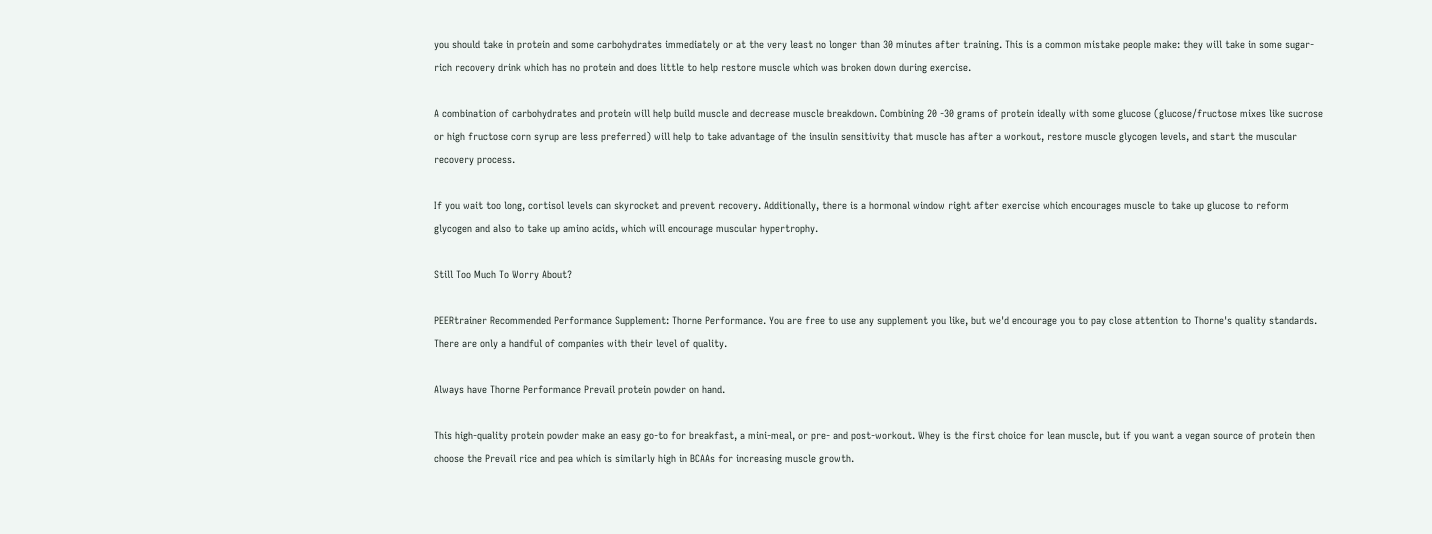you should take in protein and some carbohydrates immediately or at the very least no longer than 30 minutes after training. This is a common mistake people make: they will take in some sugar-rich recovery drink which has no protein and does little to help restore muscle which was broken down during exercise.

A combination of carbohydrates and protein will help build muscle and decrease muscle breakdown. Combining 20 -30 grams of protein ideally with some glucose (glucose/fructose mixes like sucrose or high fructose corn syrup are less preferred) will help to take advantage of the insulin sensitivity that muscle has after a workout, restore muscle glycogen levels, and start the muscular recovery process.

If you wait too long, cortisol levels can skyrocket and prevent recovery. Additionally, there is a hormonal window right after exercise which encourages muscle to take up glucose to reform glycogen and also to take up amino acids, which will encourage muscular hypertrophy.

Still Too Much To Worry About?

PEERtrainer Recommended Performance Supplement: Thorne Performance. You are free to use any supplement you like, but we'd encourage you to pay close attention to Thorne's quality standards. There are only a handful of companies with their level of quality.

Always have Thorne Performance Prevail protein powder on hand.

This high-quality protein powder make an easy go-to for breakfast, a mini-meal, or pre- and post-workout. Whey is the first choice for lean muscle, but if you want a vegan source of protein then choose the Prevail rice and pea which is similarly high in BCAAs for increasing muscle growth.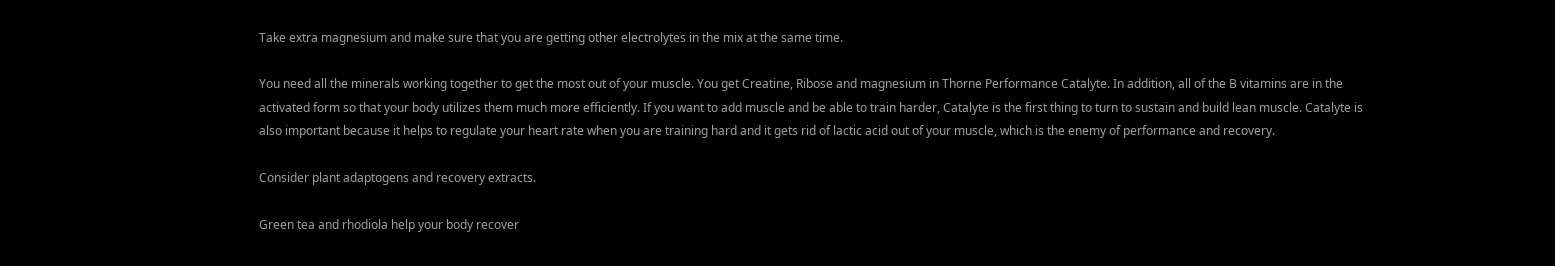Take extra magnesium and make sure that you are getting other electrolytes in the mix at the same time.

You need all the minerals working together to get the most out of your muscle. You get Creatine, Ribose and magnesium in Thorne Performance Catalyte. In addition, all of the B vitamins are in the activated form so that your body utilizes them much more efficiently. If you want to add muscle and be able to train harder, Catalyte is the first thing to turn to sustain and build lean muscle. Catalyte is also important because it helps to regulate your heart rate when you are training hard and it gets rid of lactic acid out of your muscle, which is the enemy of performance and recovery.

Consider plant adaptogens and recovery extracts.

Green tea and rhodiola help your body recover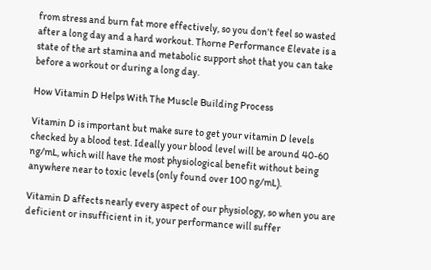from stress and burn fat more effectively, so you don't feel so wasted after a long day and a hard workout. Thorne Performance Elevate is a state of the art stamina and metabolic support shot that you can take before a workout or during a long day.

How Vitamin D Helps With The Muscle Building Process

Vitamin D is important but make sure to get your vitamin D levels checked by a blood test. Ideally your blood level will be around 40-60 ng/mL, which will have the most physiological benefit without being anywhere near to toxic levels (only found over 100 ng/mL).

Vitamin D affects nearly every aspect of our physiology, so when you are deficient or insufficient in it, your performance will suffer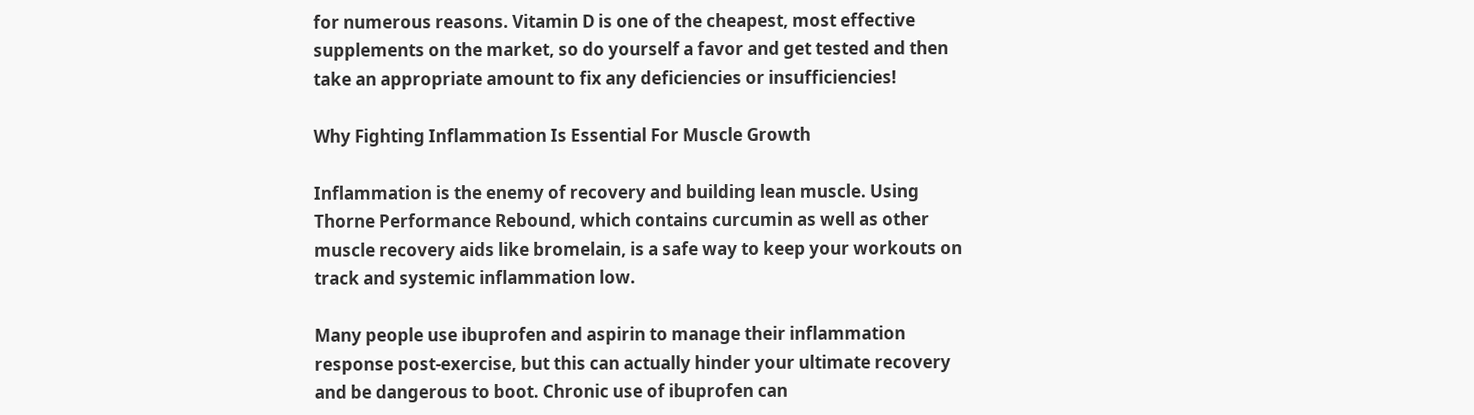for numerous reasons. Vitamin D is one of the cheapest, most effective supplements on the market, so do yourself a favor and get tested and then take an appropriate amount to fix any deficiencies or insufficiencies!

Why Fighting Inflammation Is Essential For Muscle Growth

Inflammation is the enemy of recovery and building lean muscle. Using Thorne Performance Rebound, which contains curcumin as well as other muscle recovery aids like bromelain, is a safe way to keep your workouts on track and systemic inflammation low.

Many people use ibuprofen and aspirin to manage their inflammation response post-exercise, but this can actually hinder your ultimate recovery and be dangerous to boot. Chronic use of ibuprofen can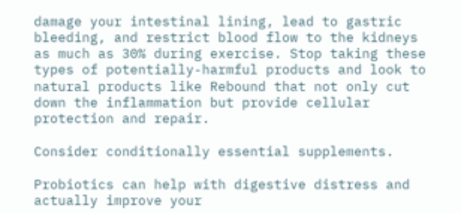damage your intestinal lining, lead to gastric bleeding, and restrict blood flow to the kidneys as much as 30% during exercise. Stop taking these types of potentially-harmful products and look to natural products like Rebound that not only cut down the inflammation but provide cellular protection and repair.

Consider conditionally essential supplements.

Probiotics can help with digestive distress and actually improve your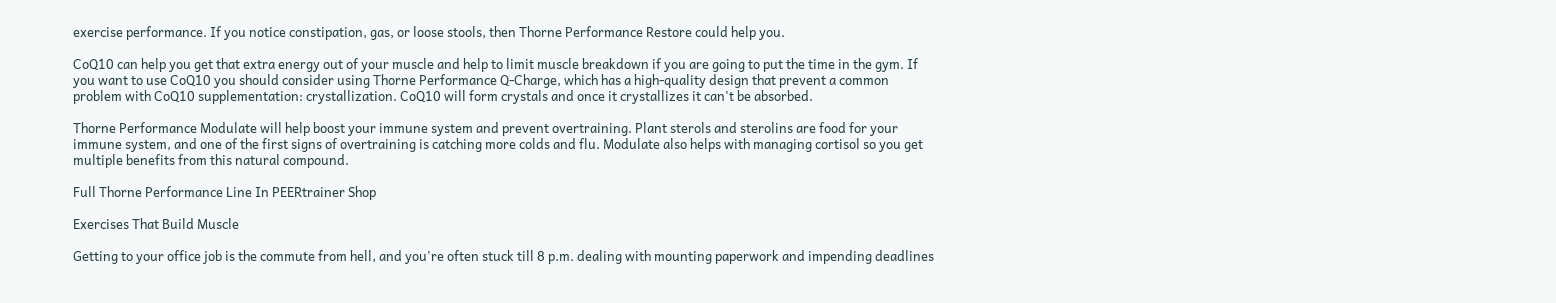exercise performance. If you notice constipation, gas, or loose stools, then Thorne Performance Restore could help you.

CoQ10 can help you get that extra energy out of your muscle and help to limit muscle breakdown if you are going to put the time in the gym. If you want to use CoQ10 you should consider using Thorne Performance Q-Charge, which has a high-quality design that prevent a common problem with CoQ10 supplementation: crystallization. CoQ10 will form crystals and once it crystallizes it can't be absorbed.

Thorne Performance Modulate will help boost your immune system and prevent overtraining. Plant sterols and sterolins are food for your immune system, and one of the first signs of overtraining is catching more colds and flu. Modulate also helps with managing cortisol so you get multiple benefits from this natural compound.

Full Thorne Performance Line In PEERtrainer Shop

Exercises That Build Muscle

Getting to your office job is the commute from hell, and you're often stuck till 8 p.m. dealing with mounting paperwork and impending deadlines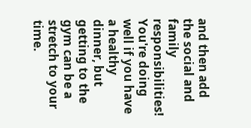and then add the social and family responsibilities! You're doing well if you have a healthy dinner, but getting to the gym can be a stretch to your time.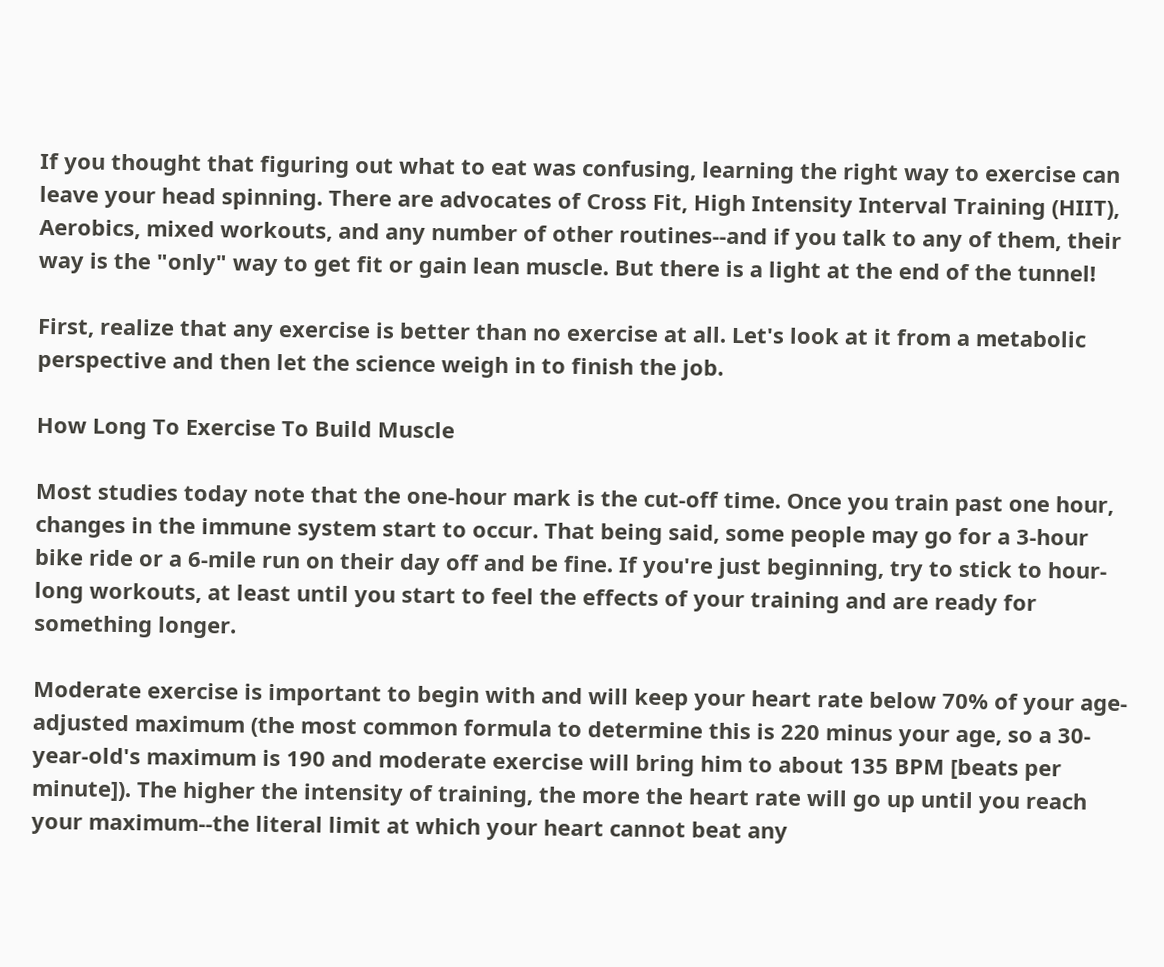If you thought that figuring out what to eat was confusing, learning the right way to exercise can leave your head spinning. There are advocates of Cross Fit, High Intensity Interval Training (HIIT), Aerobics, mixed workouts, and any number of other routines--and if you talk to any of them, their way is the "only" way to get fit or gain lean muscle. But there is a light at the end of the tunnel!

First, realize that any exercise is better than no exercise at all. Let's look at it from a metabolic perspective and then let the science weigh in to finish the job.

How Long To Exercise To Build Muscle

Most studies today note that the one-hour mark is the cut-off time. Once you train past one hour, changes in the immune system start to occur. That being said, some people may go for a 3-hour bike ride or a 6-mile run on their day off and be fine. If you're just beginning, try to stick to hour-long workouts, at least until you start to feel the effects of your training and are ready for something longer.

Moderate exercise is important to begin with and will keep your heart rate below 70% of your age-adjusted maximum (the most common formula to determine this is 220 minus your age, so a 30-year-old's maximum is 190 and moderate exercise will bring him to about 135 BPM [beats per minute]). The higher the intensity of training, the more the heart rate will go up until you reach your maximum--the literal limit at which your heart cannot beat any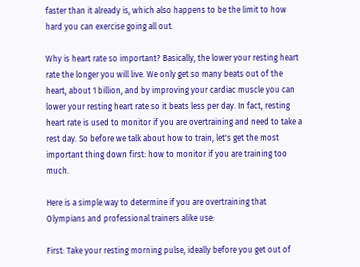faster than it already is, which also happens to be the limit to how hard you can exercise going all out.

Why is heart rate so important? Basically, the lower your resting heart rate the longer you will live. We only get so many beats out of the heart, about 1 billion, and by improving your cardiac muscle you can lower your resting heart rate so it beats less per day. In fact, resting heart rate is used to monitor if you are overtraining and need to take a rest day. So before we talk about how to train, let's get the most important thing down first: how to monitor if you are training too much.

Here is a simple way to determine if you are overtraining that Olympians and professional trainers alike use:

First: Take your resting morning pulse, ideally before you get out of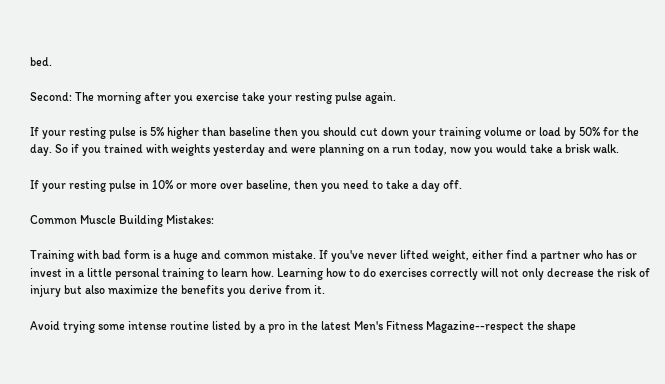bed.

Second: The morning after you exercise take your resting pulse again.

If your resting pulse is 5% higher than baseline then you should cut down your training volume or load by 50% for the day. So if you trained with weights yesterday and were planning on a run today, now you would take a brisk walk.

If your resting pulse in 10% or more over baseline, then you need to take a day off.

Common Muscle Building Mistakes:

Training with bad form is a huge and common mistake. If you've never lifted weight, either find a partner who has or invest in a little personal training to learn how. Learning how to do exercises correctly will not only decrease the risk of injury but also maximize the benefits you derive from it.

Avoid trying some intense routine listed by a pro in the latest Men's Fitness Magazine--respect the shape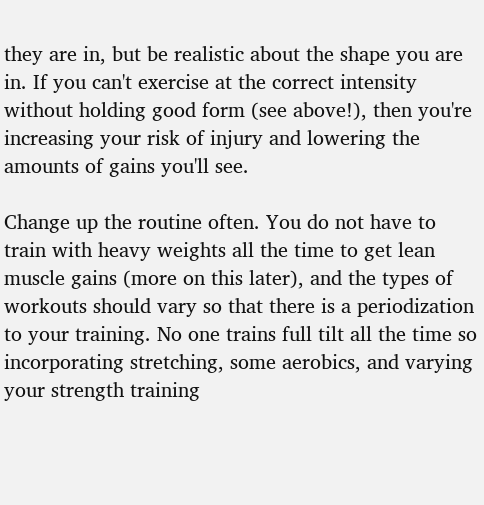they are in, but be realistic about the shape you are in. If you can't exercise at the correct intensity without holding good form (see above!), then you're increasing your risk of injury and lowering the amounts of gains you'll see.

Change up the routine often. You do not have to train with heavy weights all the time to get lean muscle gains (more on this later), and the types of workouts should vary so that there is a periodization to your training. No one trains full tilt all the time so incorporating stretching, some aerobics, and varying your strength training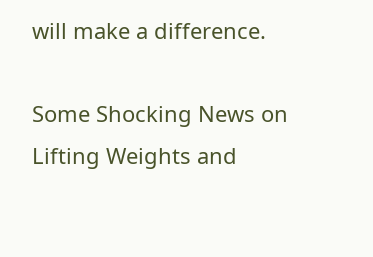will make a difference.

Some Shocking News on Lifting Weights and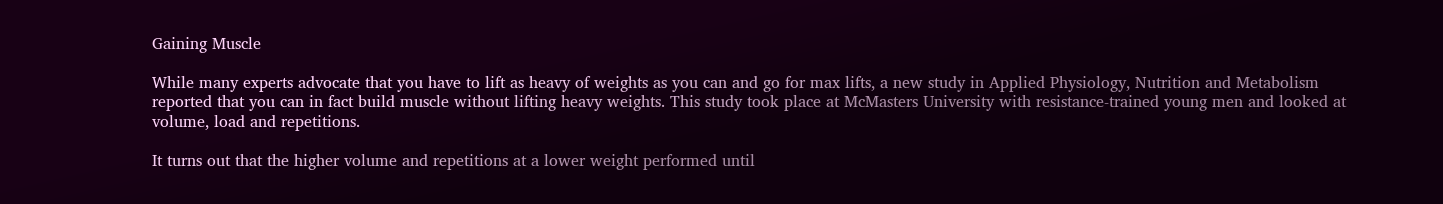Gaining Muscle

While many experts advocate that you have to lift as heavy of weights as you can and go for max lifts, a new study in Applied Physiology, Nutrition and Metabolism reported that you can in fact build muscle without lifting heavy weights. This study took place at McMasters University with resistance-trained young men and looked at volume, load and repetitions.

It turns out that the higher volume and repetitions at a lower weight performed until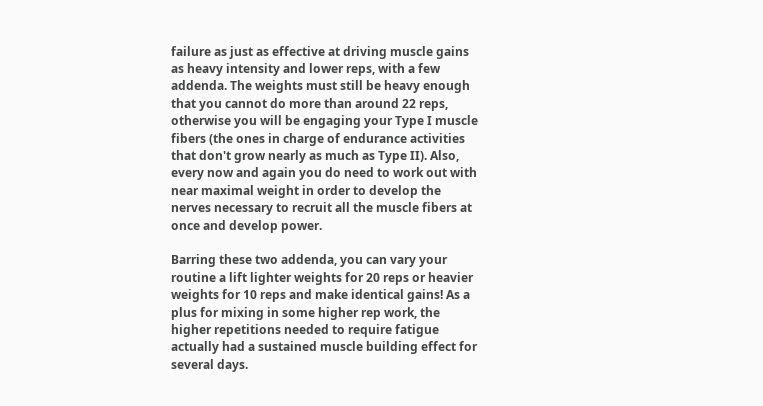failure as just as effective at driving muscle gains as heavy intensity and lower reps, with a few addenda. The weights must still be heavy enough that you cannot do more than around 22 reps, otherwise you will be engaging your Type I muscle fibers (the ones in charge of endurance activities that don't grow nearly as much as Type II). Also, every now and again you do need to work out with near maximal weight in order to develop the nerves necessary to recruit all the muscle fibers at once and develop power.

Barring these two addenda, you can vary your routine a lift lighter weights for 20 reps or heavier weights for 10 reps and make identical gains! As a plus for mixing in some higher rep work, the higher repetitions needed to require fatigue actually had a sustained muscle building effect for several days.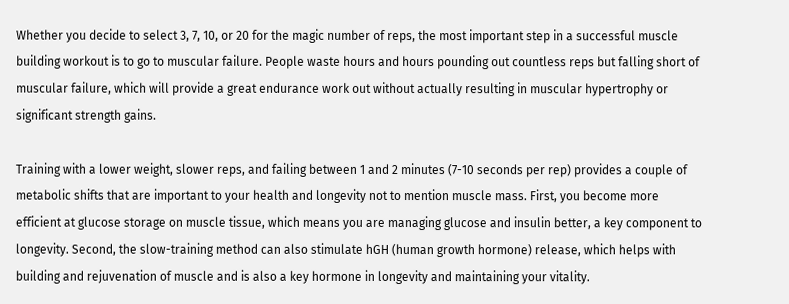Whether you decide to select 3, 7, 10, or 20 for the magic number of reps, the most important step in a successful muscle building workout is to go to muscular failure. People waste hours and hours pounding out countless reps but falling short of muscular failure, which will provide a great endurance work out without actually resulting in muscular hypertrophy or significant strength gains.

Training with a lower weight, slower reps, and failing between 1 and 2 minutes (7-10 seconds per rep) provides a couple of metabolic shifts that are important to your health and longevity not to mention muscle mass. First, you become more efficient at glucose storage on muscle tissue, which means you are managing glucose and insulin better, a key component to longevity. Second, the slow-training method can also stimulate hGH (human growth hormone) release, which helps with building and rejuvenation of muscle and is also a key hormone in longevity and maintaining your vitality.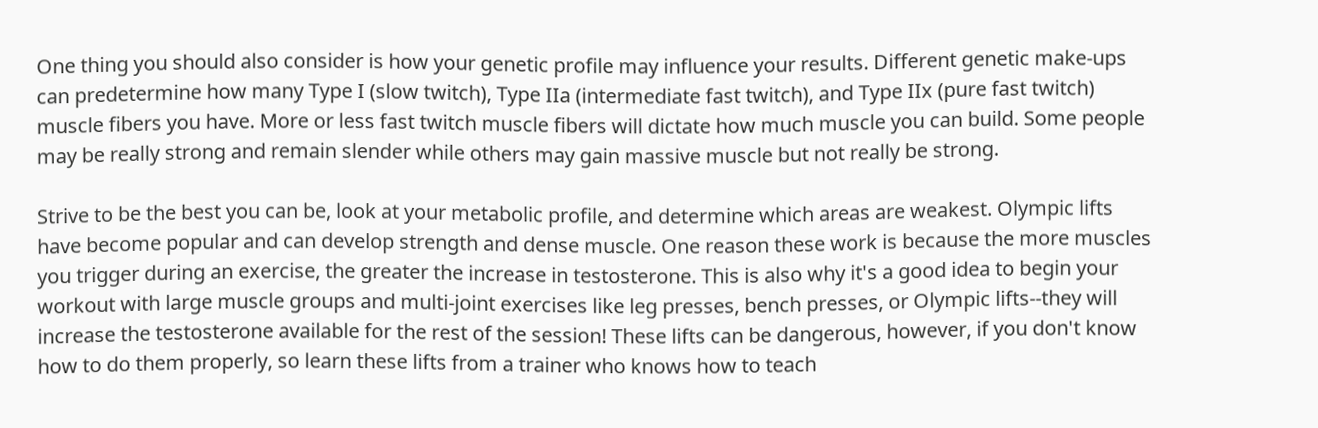One thing you should also consider is how your genetic profile may influence your results. Different genetic make-ups can predetermine how many Type I (slow twitch), Type IIa (intermediate fast twitch), and Type IIx (pure fast twitch) muscle fibers you have. More or less fast twitch muscle fibers will dictate how much muscle you can build. Some people may be really strong and remain slender while others may gain massive muscle but not really be strong.

Strive to be the best you can be, look at your metabolic profile, and determine which areas are weakest. Olympic lifts have become popular and can develop strength and dense muscle. One reason these work is because the more muscles you trigger during an exercise, the greater the increase in testosterone. This is also why it's a good idea to begin your workout with large muscle groups and multi-joint exercises like leg presses, bench presses, or Olympic lifts--they will increase the testosterone available for the rest of the session! These lifts can be dangerous, however, if you don't know how to do them properly, so learn these lifts from a trainer who knows how to teach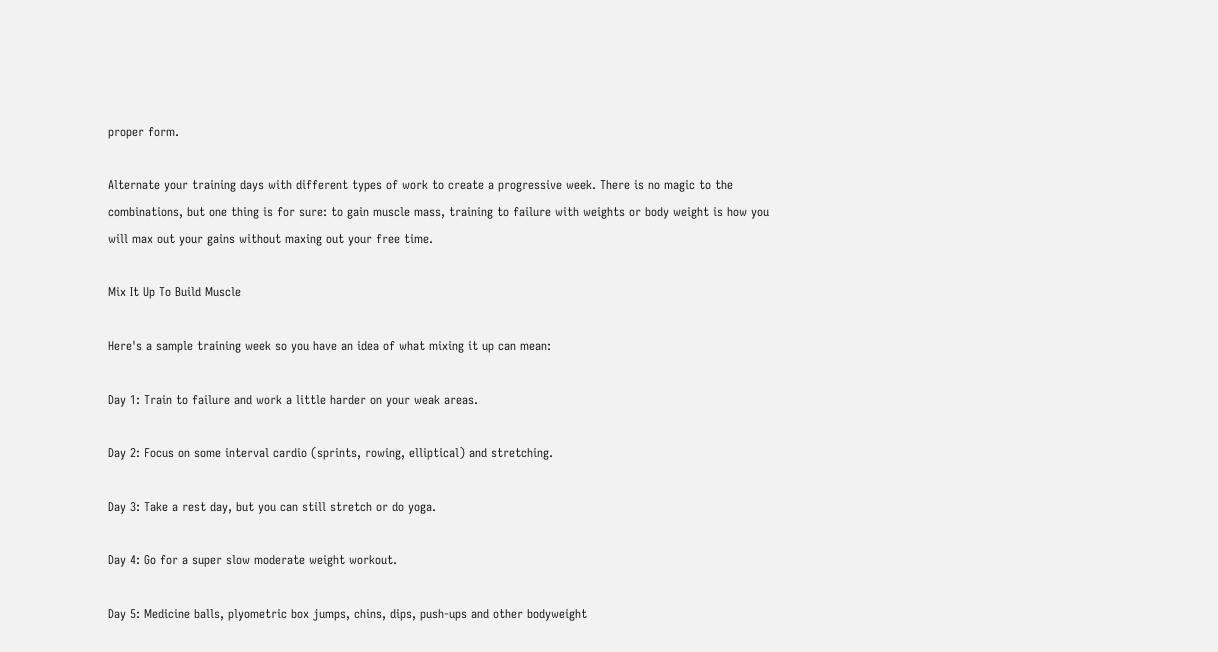proper form.

Alternate your training days with different types of work to create a progressive week. There is no magic to the combinations, but one thing is for sure: to gain muscle mass, training to failure with weights or body weight is how you will max out your gains without maxing out your free time.

Mix It Up To Build Muscle

Here's a sample training week so you have an idea of what mixing it up can mean:

Day 1: Train to failure and work a little harder on your weak areas.

Day 2: Focus on some interval cardio (sprints, rowing, elliptical) and stretching.

Day 3: Take a rest day, but you can still stretch or do yoga.

Day 4: Go for a super slow moderate weight workout.

Day 5: Medicine balls, plyometric box jumps, chins, dips, push-ups and other bodyweight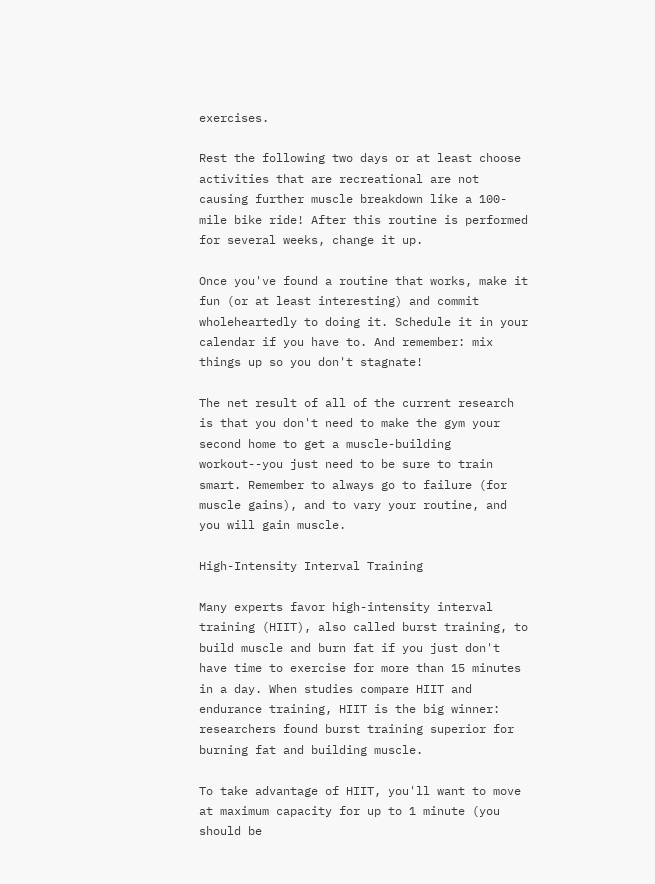exercises.

Rest the following two days or at least choose activities that are recreational are not causing further muscle breakdown like a 100-mile bike ride! After this routine is performed for several weeks, change it up.

Once you've found a routine that works, make it fun (or at least interesting) and commit wholeheartedly to doing it. Schedule it in your calendar if you have to. And remember: mix things up so you don't stagnate!

The net result of all of the current research is that you don't need to make the gym your second home to get a muscle-building workout--you just need to be sure to train smart. Remember to always go to failure (for muscle gains), and to vary your routine, and you will gain muscle.

High-Intensity Interval Training

Many experts favor high-intensity interval training (HIIT), also called burst training, to build muscle and burn fat if you just don't have time to exercise for more than 15 minutes in a day. When studies compare HIIT and endurance training, HIIT is the big winner: researchers found burst training superior for burning fat and building muscle.

To take advantage of HIIT, you'll want to move at maximum capacity for up to 1 minute (you should be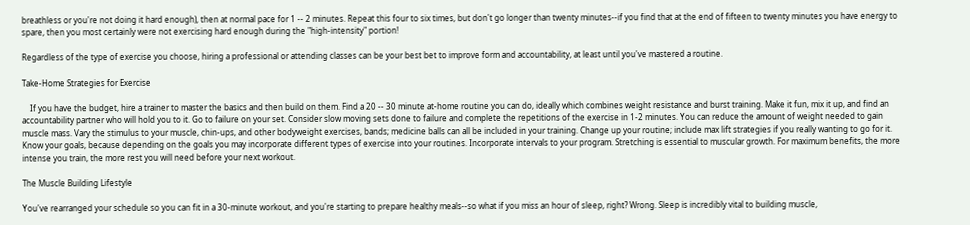breathless or you're not doing it hard enough), then at normal pace for 1 -- 2 minutes. Repeat this four to six times, but don't go longer than twenty minutes--if you find that at the end of fifteen to twenty minutes you have energy to spare, then you most certainly were not exercising hard enough during the "high-intensity" portion!

Regardless of the type of exercise you choose, hiring a professional or attending classes can be your best bet to improve form and accountability, at least until you've mastered a routine.

Take-Home Strategies for Exercise

    If you have the budget, hire a trainer to master the basics and then build on them. Find a 20 -- 30 minute at-home routine you can do, ideally which combines weight resistance and burst training. Make it fun, mix it up, and find an accountability partner who will hold you to it. Go to failure on your set. Consider slow moving sets done to failure and complete the repetitions of the exercise in 1-2 minutes. You can reduce the amount of weight needed to gain muscle mass. Vary the stimulus to your muscle, chin-ups, and other bodyweight exercises, bands; medicine balls can all be included in your training. Change up your routine; include max lift strategies if you really wanting to go for it. Know your goals, because depending on the goals you may incorporate different types of exercise into your routines. Incorporate intervals to your program. Stretching is essential to muscular growth. For maximum benefits, the more intense you train, the more rest you will need before your next workout.

The Muscle Building Lifestyle

You've rearranged your schedule so you can fit in a 30-minute workout, and you're starting to prepare healthy meals--so what if you miss an hour of sleep, right? Wrong. Sleep is incredibly vital to building muscle,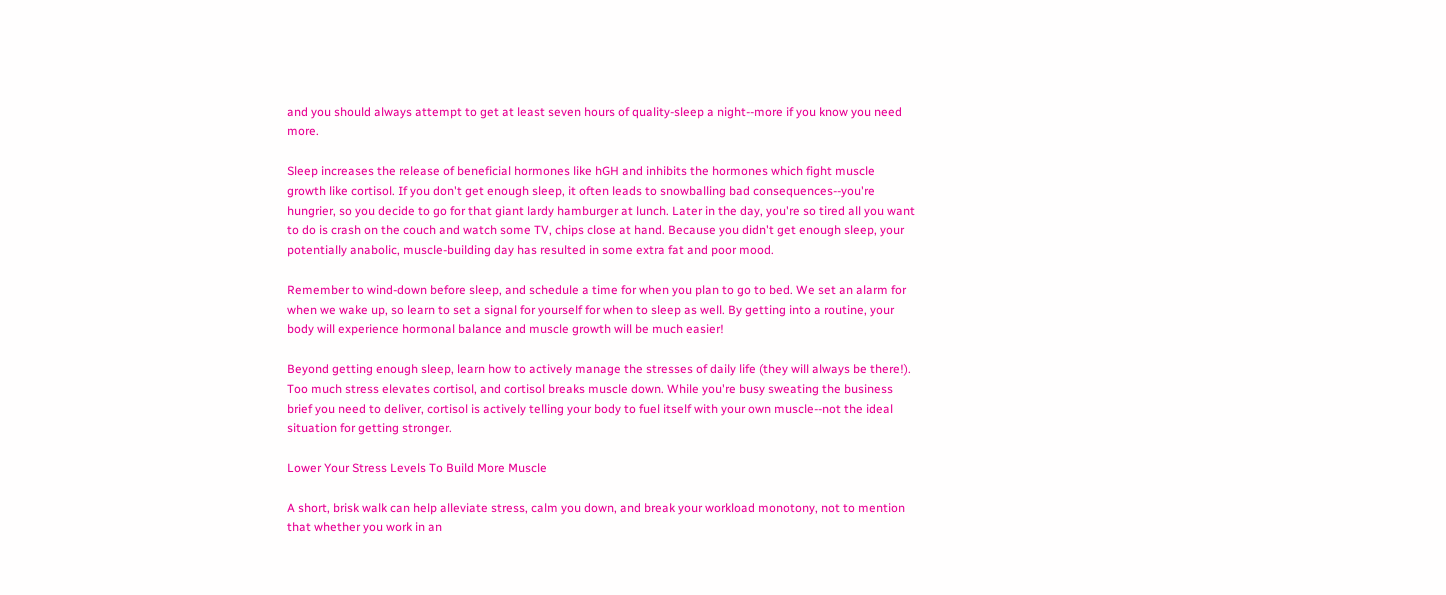and you should always attempt to get at least seven hours of quality-sleep a night--more if you know you need more.

Sleep increases the release of beneficial hormones like hGH and inhibits the hormones which fight muscle growth like cortisol. If you don't get enough sleep, it often leads to snowballing bad consequences--you're hungrier, so you decide to go for that giant lardy hamburger at lunch. Later in the day, you're so tired all you want to do is crash on the couch and watch some TV, chips close at hand. Because you didn't get enough sleep, your potentially anabolic, muscle-building day has resulted in some extra fat and poor mood.

Remember to wind-down before sleep, and schedule a time for when you plan to go to bed. We set an alarm for when we wake up, so learn to set a signal for yourself for when to sleep as well. By getting into a routine, your body will experience hormonal balance and muscle growth will be much easier!

Beyond getting enough sleep, learn how to actively manage the stresses of daily life (they will always be there!). Too much stress elevates cortisol, and cortisol breaks muscle down. While you're busy sweating the business brief you need to deliver, cortisol is actively telling your body to fuel itself with your own muscle--not the ideal situation for getting stronger.

Lower Your Stress Levels To Build More Muscle

A short, brisk walk can help alleviate stress, calm you down, and break your workload monotony, not to mention that whether you work in an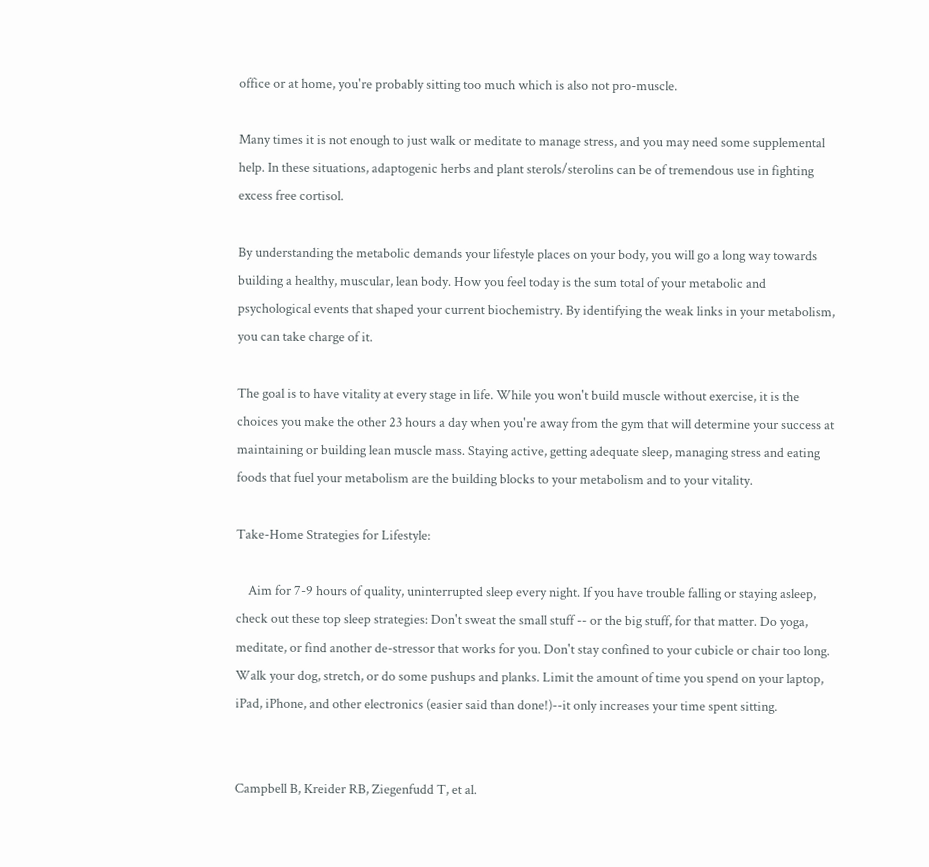office or at home, you're probably sitting too much which is also not pro-muscle.

Many times it is not enough to just walk or meditate to manage stress, and you may need some supplemental help. In these situations, adaptogenic herbs and plant sterols/sterolins can be of tremendous use in fighting excess free cortisol.

By understanding the metabolic demands your lifestyle places on your body, you will go a long way towards building a healthy, muscular, lean body. How you feel today is the sum total of your metabolic and psychological events that shaped your current biochemistry. By identifying the weak links in your metabolism, you can take charge of it.

The goal is to have vitality at every stage in life. While you won't build muscle without exercise, it is the choices you make the other 23 hours a day when you're away from the gym that will determine your success at maintaining or building lean muscle mass. Staying active, getting adequate sleep, managing stress and eating foods that fuel your metabolism are the building blocks to your metabolism and to your vitality.

Take-Home Strategies for Lifestyle:

    Aim for 7-9 hours of quality, uninterrupted sleep every night. If you have trouble falling or staying asleep, check out these top sleep strategies: Don't sweat the small stuff -- or the big stuff, for that matter. Do yoga, meditate, or find another de-stressor that works for you. Don't stay confined to your cubicle or chair too long. Walk your dog, stretch, or do some pushups and planks. Limit the amount of time you spend on your laptop, iPad, iPhone, and other electronics (easier said than done!)--it only increases your time spent sitting.


Campbell B, Kreider RB, Ziegenfudd T, et al.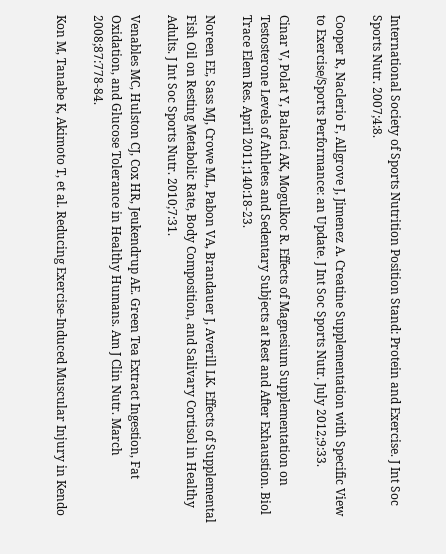International Society of Sports Nutrition Position Stand: Protein and Exercise. J Int Soc Sports Nutr. 2007;4:8.

Cooper R, Naclerio F, Allgrove J, Jimenez A. Creatine Supplementation with Specific View to Exercise/Sports Performance: an Update. J Int Soc Sports Nutr. July 2012;9:33.

Cinar V, Polat Y, Baltaci AK, Mogulkoc R. Effects of Magnesium Supplementation on Testosterone Levels of Athletes and Sedentary Subjects at Rest and After Exhaustion. Biol Trace Elem Res. April 2011;140:18-23.

Noreen EE, Sass MJ, Crowe ML, Pabon VA, Brandauer J, Averill LK. Effects of Supplemental Fish Oil on Resting Metabolic Rate, Body Composition, and Salivary Cortisol in Healthy Adults. J Int Soc Sports Nutr. 2010;7:31.

Venables MC, Hulston CJ, Cox HR, Jeukendrup AE. Green Tea Extract Ingestion, Fat Oxidation, and Glucose Tolerance in Healthy Humans. Am J Clin Nutr. March 2008;87:778-84.

Kon M, Tanabe K, Akimoto T, et al. Reducing Exercise-Induced Muscular Injury in Kendo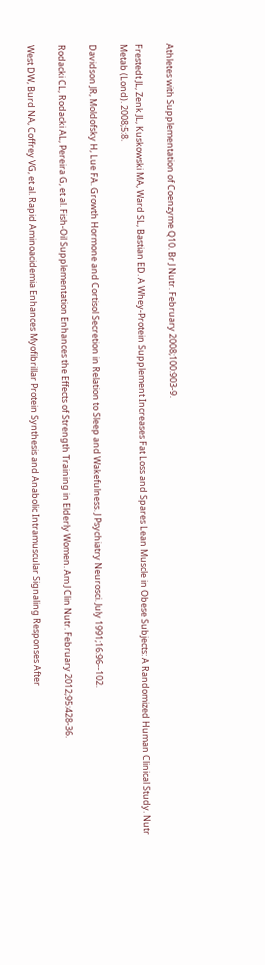Athletes with Supplementation of Coenzyme Q10. Br J Nutr. February 2008;100:903-9.

Frestedt JL, Zenk JL, Kuskowski MA, Ward SL, Bastian ED. A Whey-Protein Supplement Increases Fat Loss and Spares Lean Muscle in Obese Subjects: A Randomized Human Clinical Study. Nutr Metab (Lond). 2008;5:8.

Davidson JR, Moldofsky H, Lue FA. Growth Hormone and Cortisol Secretion in Relation to Sleep and Wakefulness. J Psychiatry Neurosci. July 1991;16:96--102.

Rodacki CL, Rodacki AL, Pereira G, et al. Fish-Oil Supplementation Enhances the Effects of Strength Training in Elderly Women. Am J Clin Nutr. February 2012;95:428-36.

West DW, Burd NA, Coffrey VG, et al. Rapid Aminoacidemia Enhances Myofibrillar Protein Synthesis and Anabolic Intramuscular Signaling Responses After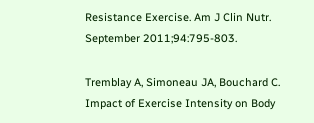Resistance Exercise. Am J Clin Nutr. September 2011;94:795-803.

Tremblay A, Simoneau JA, Bouchard C. Impact of Exercise Intensity on Body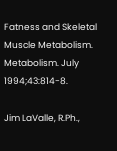Fatness and Skeletal Muscle Metabolism. Metabolism. July 1994;43:814-8.

Jim LaValle, R.Ph.,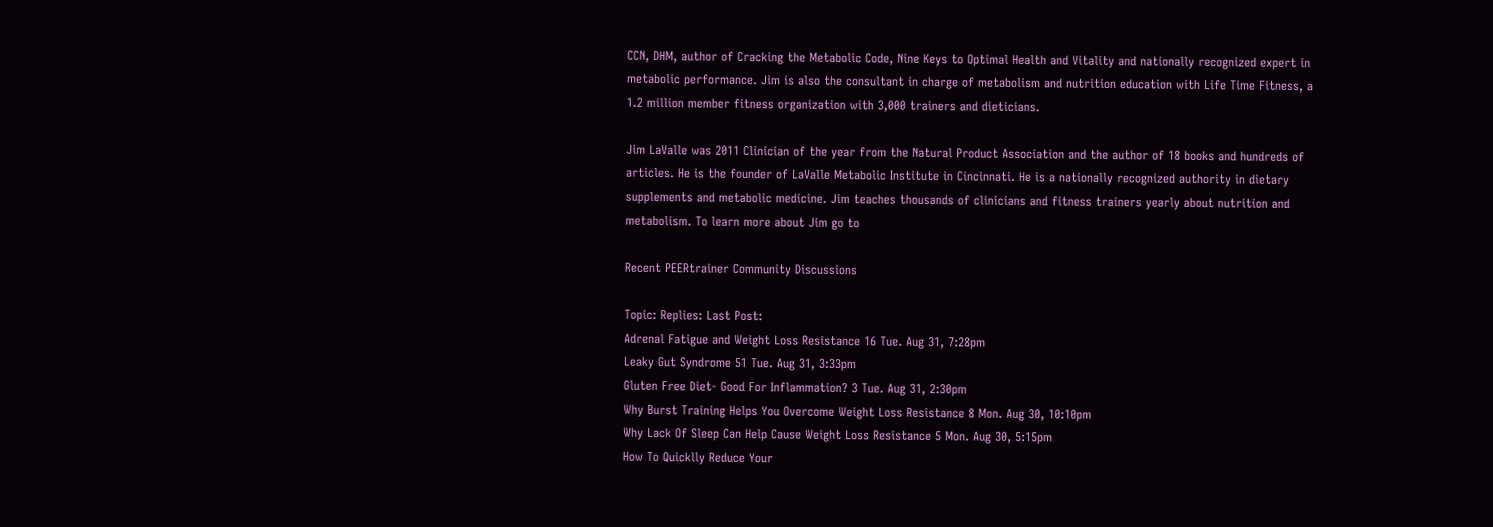CCN, DHM, author of Cracking the Metabolic Code, Nine Keys to Optimal Health and Vitality and nationally recognized expert in metabolic performance. Jim is also the consultant in charge of metabolism and nutrition education with Life Time Fitness, a 1.2 million member fitness organization with 3,000 trainers and dieticians.

Jim LaValle was 2011 Clinician of the year from the Natural Product Association and the author of 18 books and hundreds of articles. He is the founder of LaValle Metabolic Institute in Cincinnati. He is a nationally recognized authority in dietary supplements and metabolic medicine. Jim teaches thousands of clinicians and fitness trainers yearly about nutrition and metabolism. To learn more about Jim go to

Recent PEERtrainer Community Discussions

Topic: Replies: Last Post:
Adrenal Fatigue and Weight Loss Resistance 16 Tue. Aug 31, 7:28pm
Leaky Gut Syndrome 51 Tue. Aug 31, 3:33pm
Gluten Free Diet- Good For Inflammation? 3 Tue. Aug 31, 2:30pm
Why Burst Training Helps You Overcome Weight Loss Resistance 8 Mon. Aug 30, 10:10pm
Why Lack Of Sleep Can Help Cause Weight Loss Resistance 5 Mon. Aug 30, 5:15pm
How To Quicklly Reduce Your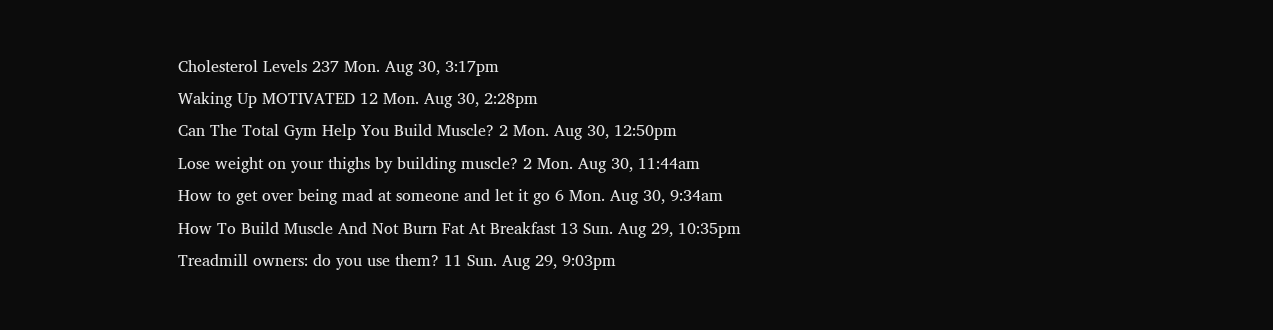Cholesterol Levels 237 Mon. Aug 30, 3:17pm
Waking Up MOTIVATED 12 Mon. Aug 30, 2:28pm
Can The Total Gym Help You Build Muscle? 2 Mon. Aug 30, 12:50pm
Lose weight on your thighs by building muscle? 2 Mon. Aug 30, 11:44am
How to get over being mad at someone and let it go 6 Mon. Aug 30, 9:34am
How To Build Muscle And Not Burn Fat At Breakfast 13 Sun. Aug 29, 10:35pm
Treadmill owners: do you use them? 11 Sun. Aug 29, 9:03pm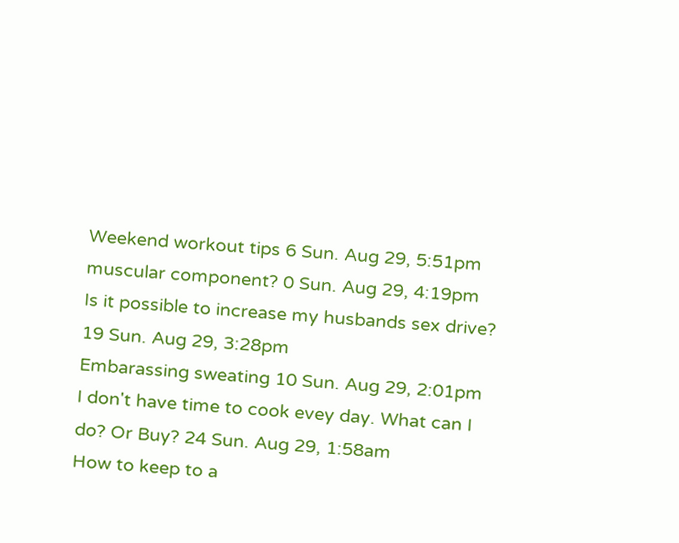Weekend workout tips 6 Sun. Aug 29, 5:51pm
muscular component? 0 Sun. Aug 29, 4:19pm
Is it possible to increase my husbands sex drive? 19 Sun. Aug 29, 3:28pm
Embarassing sweating 10 Sun. Aug 29, 2:01pm
I don't have time to cook evey day. What can I do? Or Buy? 24 Sun. Aug 29, 1:58am
How to keep to a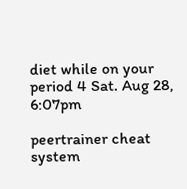diet while on your period 4 Sat. Aug 28, 6:07pm

peertrainer cheat system